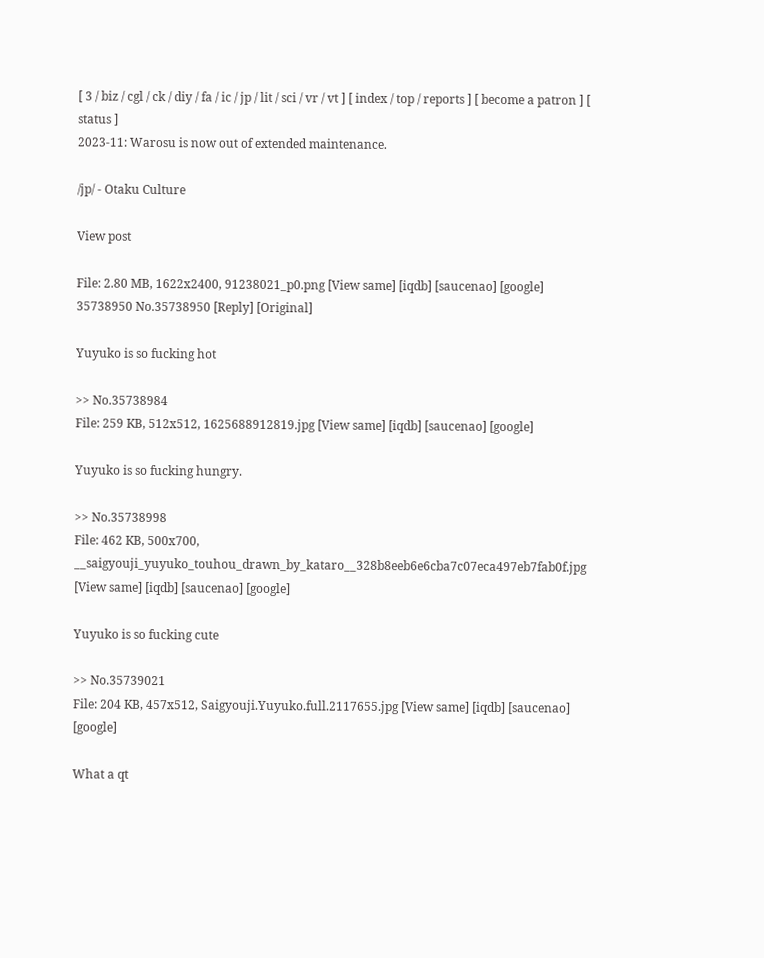[ 3 / biz / cgl / ck / diy / fa / ic / jp / lit / sci / vr / vt ] [ index / top / reports ] [ become a patron ] [ status ]
2023-11: Warosu is now out of extended maintenance.

/jp/ - Otaku Culture

View post

File: 2.80 MB, 1622x2400, 91238021_p0.png [View same] [iqdb] [saucenao] [google]
35738950 No.35738950 [Reply] [Original]

Yuyuko is so fucking hot

>> No.35738984
File: 259 KB, 512x512, 1625688912819.jpg [View same] [iqdb] [saucenao] [google]

Yuyuko is so fucking hungry.

>> No.35738998
File: 462 KB, 500x700, __saigyouji_yuyuko_touhou_drawn_by_kataro__328b8eeb6e6cba7c07eca497eb7fab0f.jpg [View same] [iqdb] [saucenao] [google]

Yuyuko is so fucking cute

>> No.35739021
File: 204 KB, 457x512, Saigyouji.Yuyuko.full.2117655.jpg [View same] [iqdb] [saucenao] [google]

What a qt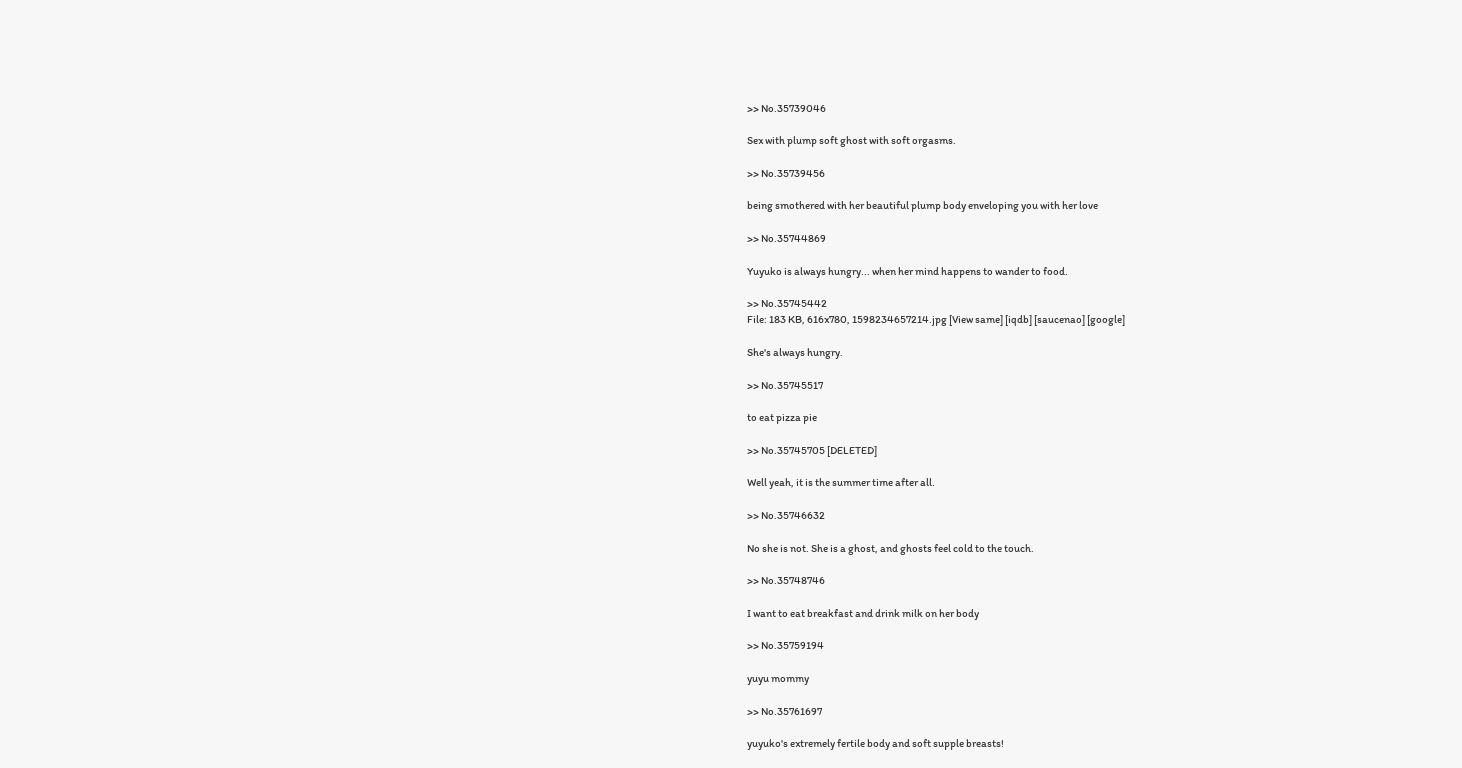>> No.35739046

Sex with plump soft ghost with soft orgasms.

>> No.35739456

being smothered with her beautiful plump body enveloping you with her love

>> No.35744869

Yuyuko is always hungry... when her mind happens to wander to food.

>> No.35745442
File: 183 KB, 616x780, 1598234657214.jpg [View same] [iqdb] [saucenao] [google]

She's always hungry.

>> No.35745517

to eat pizza pie

>> No.35745705 [DELETED]

Well yeah, it is the summer time after all.

>> No.35746632

No she is not. She is a ghost, and ghosts feel cold to the touch.

>> No.35748746

I want to eat breakfast and drink milk on her body

>> No.35759194

yuyu mommy

>> No.35761697

yuyuko's extremely fertile body and soft supple breasts!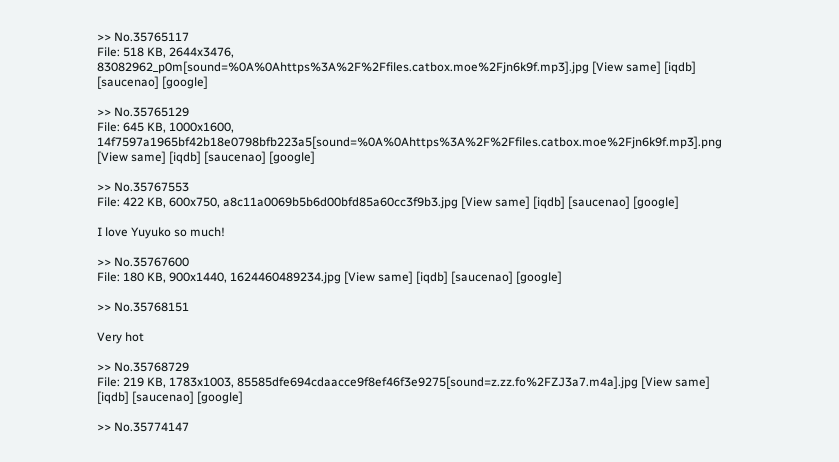>> No.35765117
File: 518 KB, 2644x3476, 83082962_p0m[sound=%0A%0Ahttps%3A%2F%2Ffiles.catbox.moe%2Fjn6k9f.mp3].jpg [View same] [iqdb] [saucenao] [google]

>> No.35765129
File: 645 KB, 1000x1600, 14f7597a1965bf42b18e0798bfb223a5[sound=%0A%0Ahttps%3A%2F%2Ffiles.catbox.moe%2Fjn6k9f.mp3].png [View same] [iqdb] [saucenao] [google]

>> No.35767553
File: 422 KB, 600x750, a8c11a0069b5b6d00bfd85a60cc3f9b3.jpg [View same] [iqdb] [saucenao] [google]

I love Yuyuko so much!

>> No.35767600
File: 180 KB, 900x1440, 1624460489234.jpg [View same] [iqdb] [saucenao] [google]

>> No.35768151

Very hot

>> No.35768729
File: 219 KB, 1783x1003, 85585dfe694cdaacce9f8ef46f3e9275[sound=z.zz.fo%2FZJ3a7.m4a].jpg [View same] [iqdb] [saucenao] [google]

>> No.35774147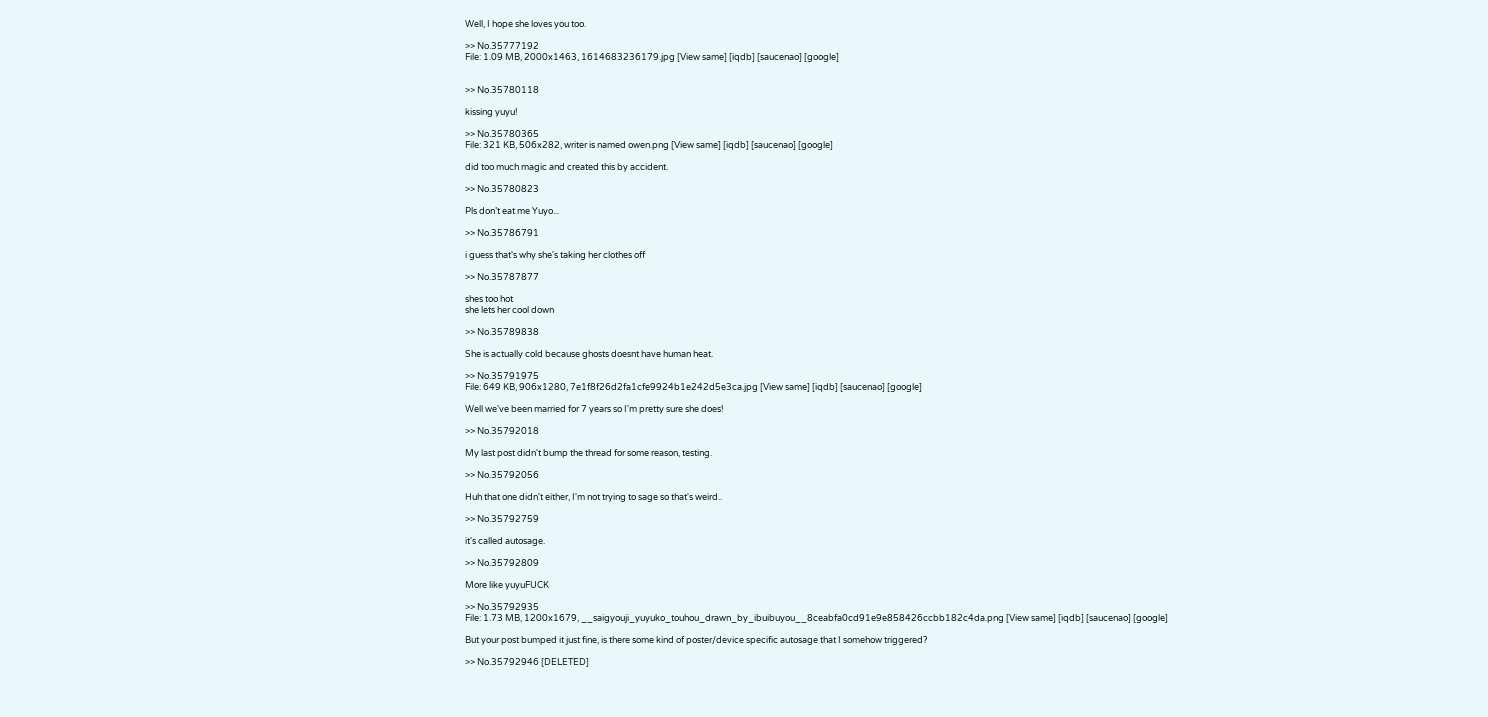Well, I hope she loves you too.

>> No.35777192
File: 1.09 MB, 2000x1463, 1614683236179.jpg [View same] [iqdb] [saucenao] [google]


>> No.35780118

kissing yuyu!

>> No.35780365
File: 321 KB, 506x282, writer is named owen.png [View same] [iqdb] [saucenao] [google]

did too much magic and created this by accident.

>> No.35780823

Pls don’t eat me Yuyo...

>> No.35786791

i guess that's why she's taking her clothes off

>> No.35787877

shes too hot
she lets her cool down

>> No.35789838

She is actually cold because ghosts doesnt have human heat.

>> No.35791975
File: 649 KB, 906x1280, 7e1f8f26d2fa1cfe9924b1e242d5e3ca.jpg [View same] [iqdb] [saucenao] [google]

Well we've been married for 7 years so I'm pretty sure she does!

>> No.35792018

My last post didn't bump the thread for some reason, testing.

>> No.35792056

Huh that one didn't either, I'm not trying to sage so that's weird..

>> No.35792759

it's called autosage.

>> No.35792809

More like yuyuFUCK

>> No.35792935
File: 1.73 MB, 1200x1679, __saigyouji_yuyuko_touhou_drawn_by_ibuibuyou__8ceabfa0cd91e9e858426ccbb182c4da.png [View same] [iqdb] [saucenao] [google]

But your post bumped it just fine, is there some kind of poster/device specific autosage that I somehow triggered?

>> No.35792946 [DELETED]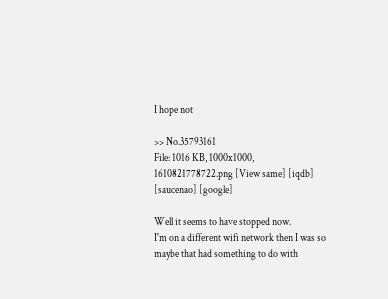I hope not

>> No.35793161
File: 1016 KB, 1000x1000, 1610821778722.png [View same] [iqdb] [saucenao] [google]

Well it seems to have stopped now.
I'm on a different wifi network then I was so maybe that had something to do with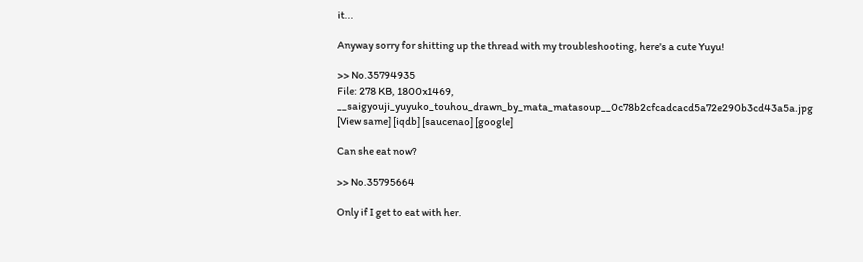it...

Anyway sorry for shitting up the thread with my troubleshooting, here's a cute Yuyu!

>> No.35794935
File: 278 KB, 1800x1469, __saigyouji_yuyuko_touhou_drawn_by_mata_matasoup__0c78b2cfcadcacd5a72e290b3cd43a5a.jpg [View same] [iqdb] [saucenao] [google]

Can she eat now?

>> No.35795664

Only if I get to eat with her.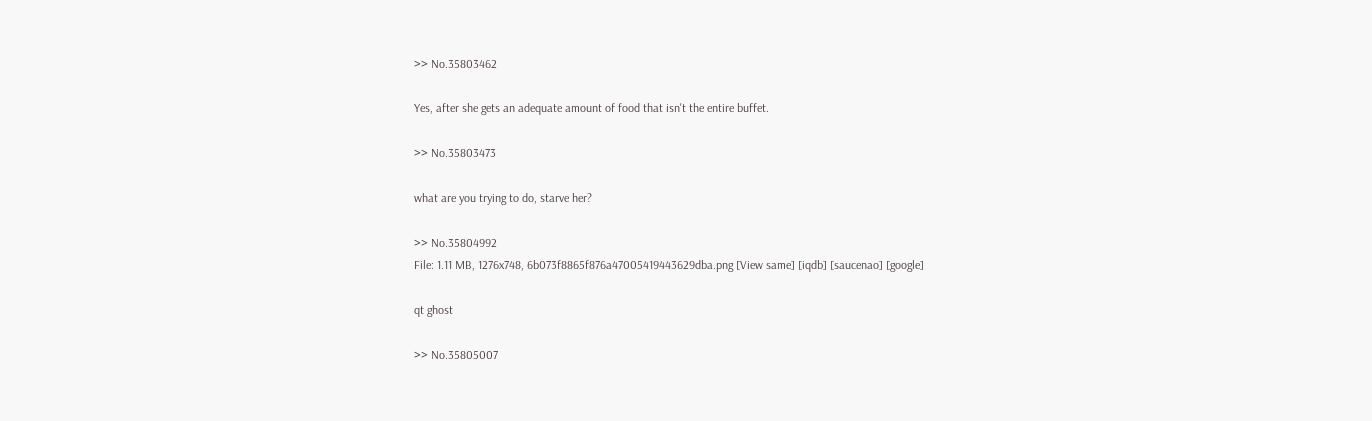>> No.35803462

Yes, after she gets an adequate amount of food that isn't the entire buffet.

>> No.35803473

what are you trying to do, starve her?

>> No.35804992
File: 1.11 MB, 1276x748, 6b073f8865f876a47005419443629dba.png [View same] [iqdb] [saucenao] [google]

qt ghost

>> No.35805007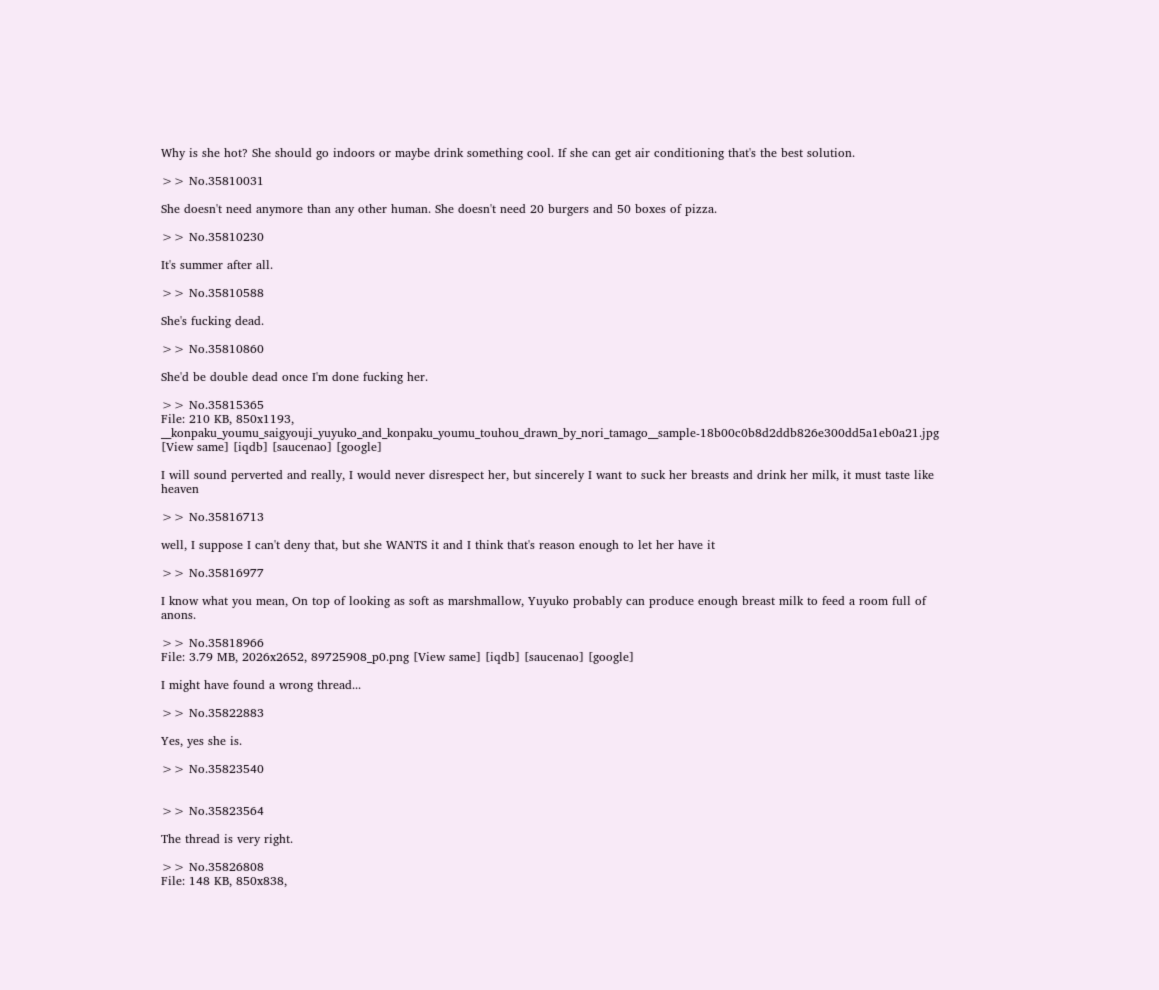Why is she hot? She should go indoors or maybe drink something cool. If she can get air conditioning that's the best solution.

>> No.35810031

She doesn't need anymore than any other human. She doesn't need 20 burgers and 50 boxes of pizza.

>> No.35810230

It's summer after all.

>> No.35810588

She's fucking dead.

>> No.35810860

She'd be double dead once I'm done fucking her.

>> No.35815365
File: 210 KB, 850x1193, __konpaku_youmu_saigyouji_yuyuko_and_konpaku_youmu_touhou_drawn_by_nori_tamago__sample-18b00c0b8d2ddb826e300dd5a1eb0a21.jpg [View same] [iqdb] [saucenao] [google]

I will sound perverted and really, I would never disrespect her, but sincerely I want to suck her breasts and drink her milk, it must taste like heaven

>> No.35816713

well, I suppose I can't deny that, but she WANTS it and I think that's reason enough to let her have it

>> No.35816977

I know what you mean, On top of looking as soft as marshmallow, Yuyuko probably can produce enough breast milk to feed a room full of anons.

>> No.35818966
File: 3.79 MB, 2026x2652, 89725908_p0.png [View same] [iqdb] [saucenao] [google]

I might have found a wrong thread...

>> No.35822883

Yes, yes she is.

>> No.35823540


>> No.35823564

The thread is very right.

>> No.35826808
File: 148 KB, 850x838,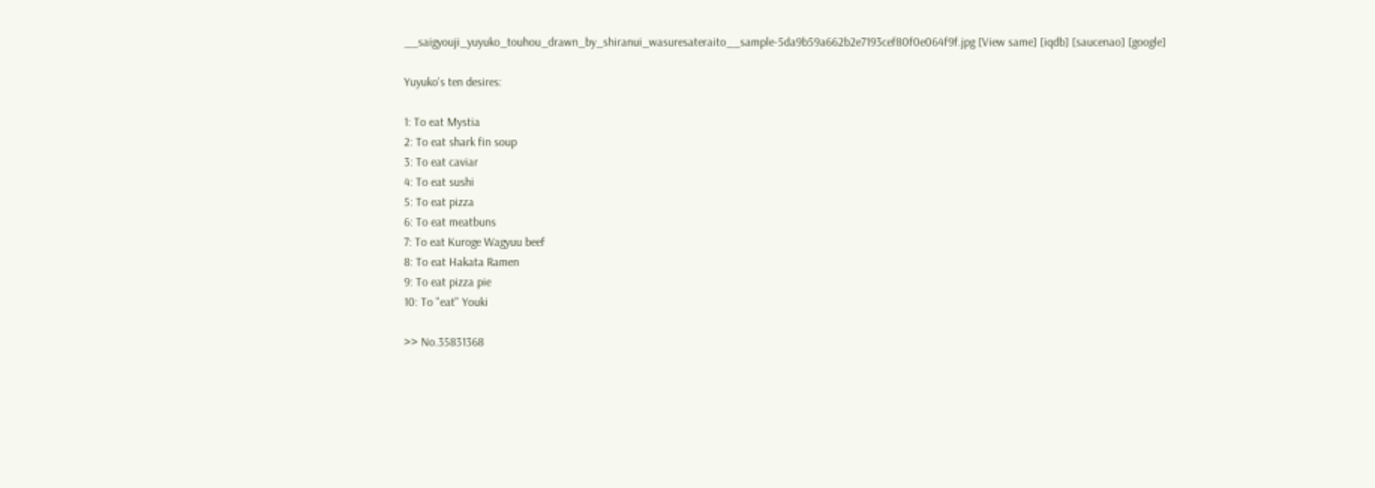__saigyouji_yuyuko_touhou_drawn_by_shiranui_wasuresateraito__sample-5da9b59a662b2e7193cef80f0e064f9f.jpg [View same] [iqdb] [saucenao] [google]

Yuyuko's ten desires:

1: To eat Mystia
2: To eat shark fin soup
3: To eat caviar
4: To eat sushi
5: To eat pizza
6: To eat meatbuns
7: To eat Kuroge Wagyuu beef
8: To eat Hakata Ramen
9: To eat pizza pie
10: To "eat" Youki

>> No.35831368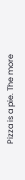Pizza is a pie. The more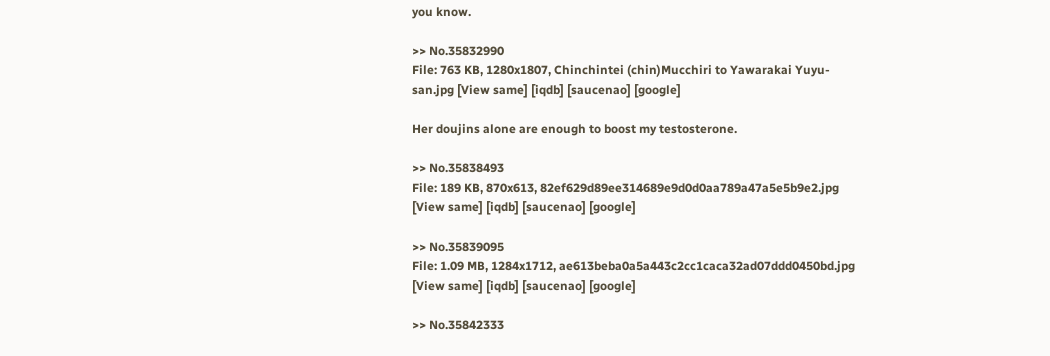you know.

>> No.35832990
File: 763 KB, 1280x1807, Chinchintei (chin)Mucchiri to Yawarakai Yuyu-san.jpg [View same] [iqdb] [saucenao] [google]

Her doujins alone are enough to boost my testosterone.

>> No.35838493
File: 189 KB, 870x613, 82ef629d89ee314689e9d0d0aa789a47a5e5b9e2.jpg [View same] [iqdb] [saucenao] [google]

>> No.35839095
File: 1.09 MB, 1284x1712, ae613beba0a5a443c2cc1caca32ad07ddd0450bd.jpg [View same] [iqdb] [saucenao] [google]

>> No.35842333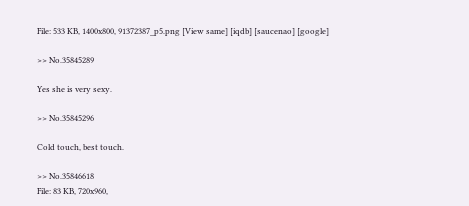File: 533 KB, 1400x800, 91372387_p5.png [View same] [iqdb] [saucenao] [google]

>> No.35845289

Yes she is very sexy.

>> No.35845296

Cold touch, best touch.

>> No.35846618
File: 83 KB, 720x960,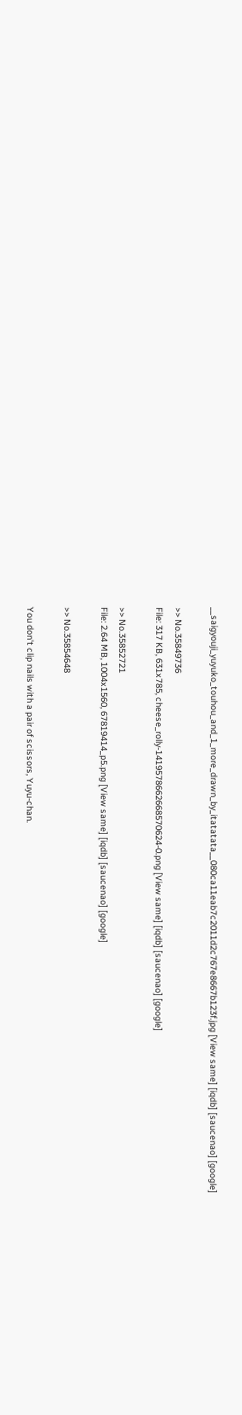__saigyouji_yuyuko_touhou_and_1_more_drawn_by_itatatata__080ca11eab7c2011d2c767e8667b123f.jpg [View same] [iqdb] [saucenao] [google]

>> No.35849736
File: 317 KB, 631x785, cheese_rolly-1419578662668570624-0.png [View same] [iqdb] [saucenao] [google]

>> No.35852721
File: 2.64 MB, 1004x1560, 67819414_p5.png [View same] [iqdb] [saucenao] [google]

>> No.35854648

You don't clip nails with a pair of scissors, Yuyu-chan.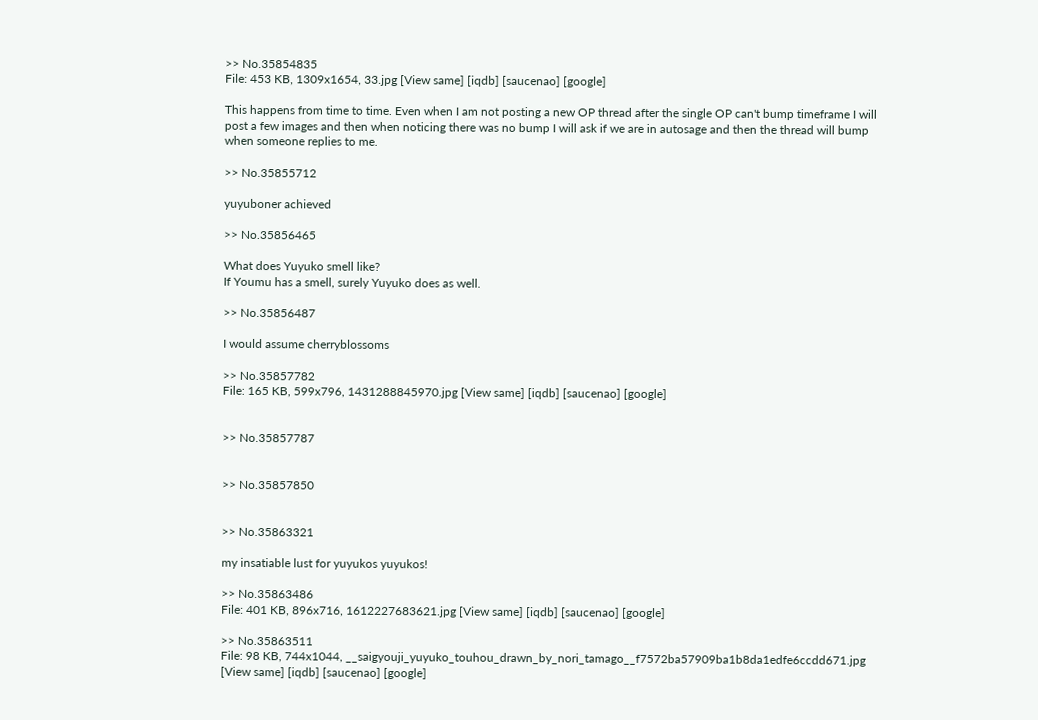>> No.35854835
File: 453 KB, 1309x1654, 33.jpg [View same] [iqdb] [saucenao] [google]

This happens from time to time. Even when I am not posting a new OP thread after the single OP can't bump timeframe I will post a few images and then when noticing there was no bump I will ask if we are in autosage and then the thread will bump when someone replies to me.

>> No.35855712

yuyuboner achieved

>> No.35856465

What does Yuyuko smell like?
If Youmu has a smell, surely Yuyuko does as well.

>> No.35856487

I would assume cherryblossoms

>> No.35857782
File: 165 KB, 599x796, 1431288845970.jpg [View same] [iqdb] [saucenao] [google]


>> No.35857787


>> No.35857850


>> No.35863321

my insatiable lust for yuyukos yuyukos!

>> No.35863486
File: 401 KB, 896x716, 1612227683621.jpg [View same] [iqdb] [saucenao] [google]

>> No.35863511
File: 98 KB, 744x1044, __saigyouji_yuyuko_touhou_drawn_by_nori_tamago__f7572ba57909ba1b8da1edfe6ccdd671.jpg [View same] [iqdb] [saucenao] [google]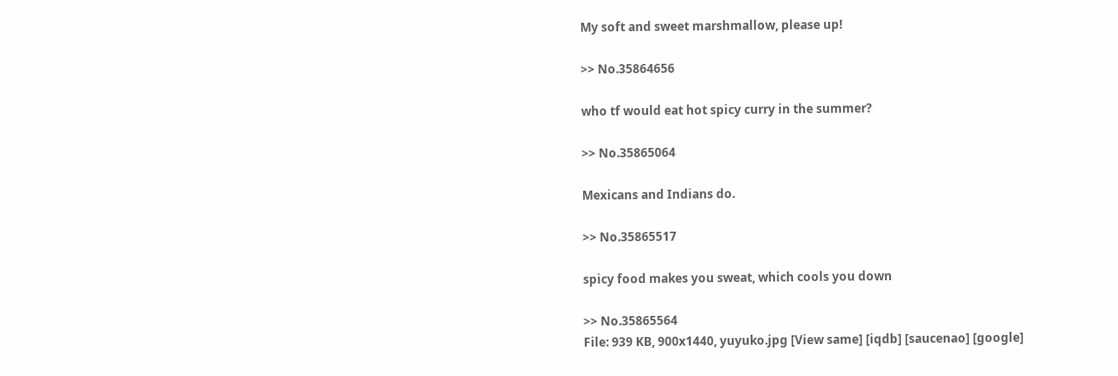My soft and sweet marshmallow, please up!

>> No.35864656

who tf would eat hot spicy curry in the summer?

>> No.35865064

Mexicans and Indians do.

>> No.35865517

spicy food makes you sweat, which cools you down

>> No.35865564
File: 939 KB, 900x1440, yuyuko.jpg [View same] [iqdb] [saucenao] [google]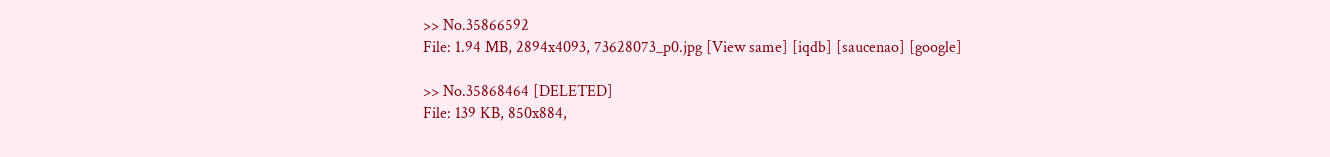>> No.35866592
File: 1.94 MB, 2894x4093, 73628073_p0.jpg [View same] [iqdb] [saucenao] [google]

>> No.35868464 [DELETED]
File: 139 KB, 850x884,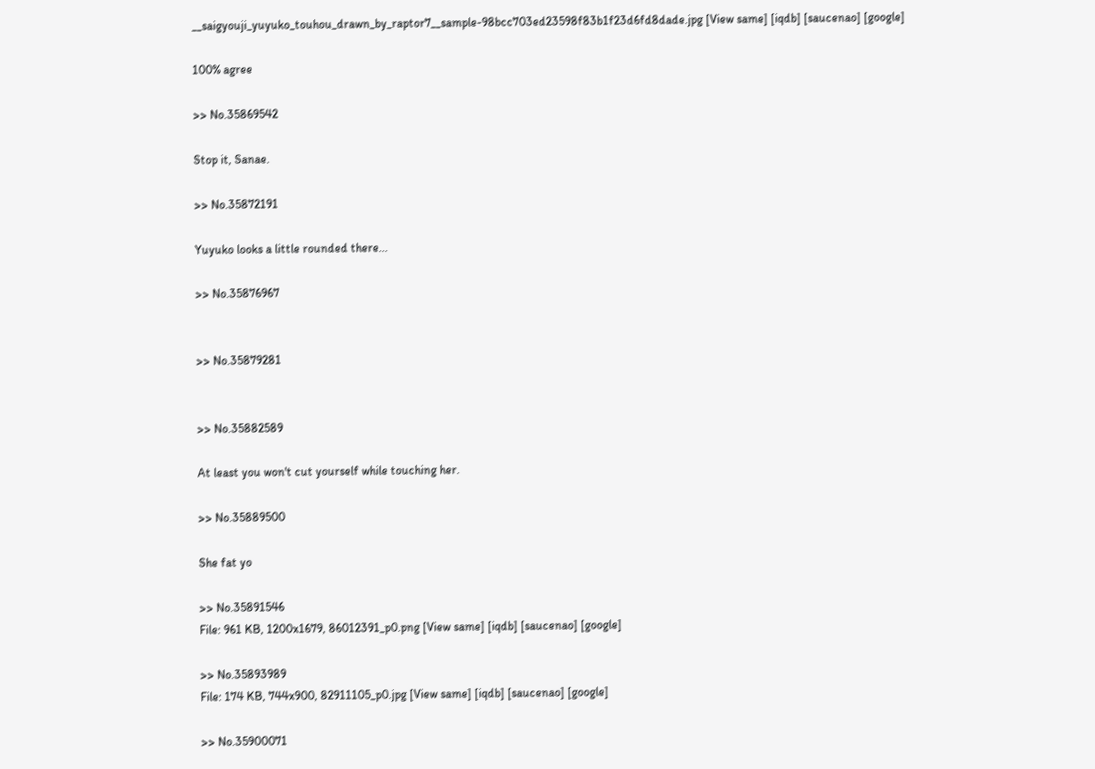__saigyouji_yuyuko_touhou_drawn_by_raptor7__sample-98bcc703ed23598f83b1f23d6fd8dade.jpg [View same] [iqdb] [saucenao] [google]

100% agree

>> No.35869542

Stop it, Sanae.

>> No.35872191

Yuyuko looks a little rounded there...

>> No.35876967


>> No.35879281


>> No.35882589

At least you won't cut yourself while touching her.

>> No.35889500

She fat yo

>> No.35891546
File: 961 KB, 1200x1679, 86012391_p0.png [View same] [iqdb] [saucenao] [google]

>> No.35893989
File: 174 KB, 744x900, 82911105_p0.jpg [View same] [iqdb] [saucenao] [google]

>> No.35900071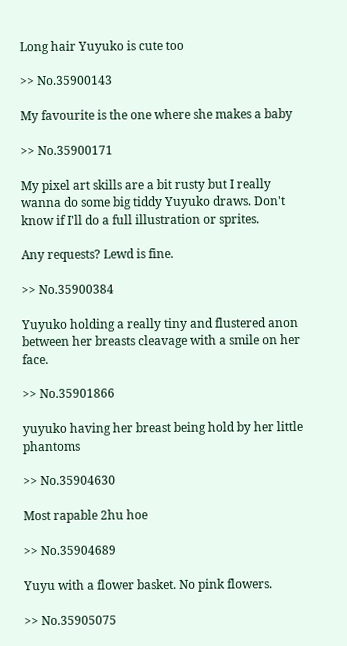Long hair Yuyuko is cute too

>> No.35900143

My favourite is the one where she makes a baby

>> No.35900171

My pixel art skills are a bit rusty but I really wanna do some big tiddy Yuyuko draws. Don't know if I'll do a full illustration or sprites.

Any requests? Lewd is fine.

>> No.35900384

Yuyuko holding a really tiny and flustered anon between her breasts cleavage with a smile on her face.

>> No.35901866

yuyuko having her breast being hold by her little phantoms

>> No.35904630

Most rapable 2hu hoe

>> No.35904689

Yuyu with a flower basket. No pink flowers.

>> No.35905075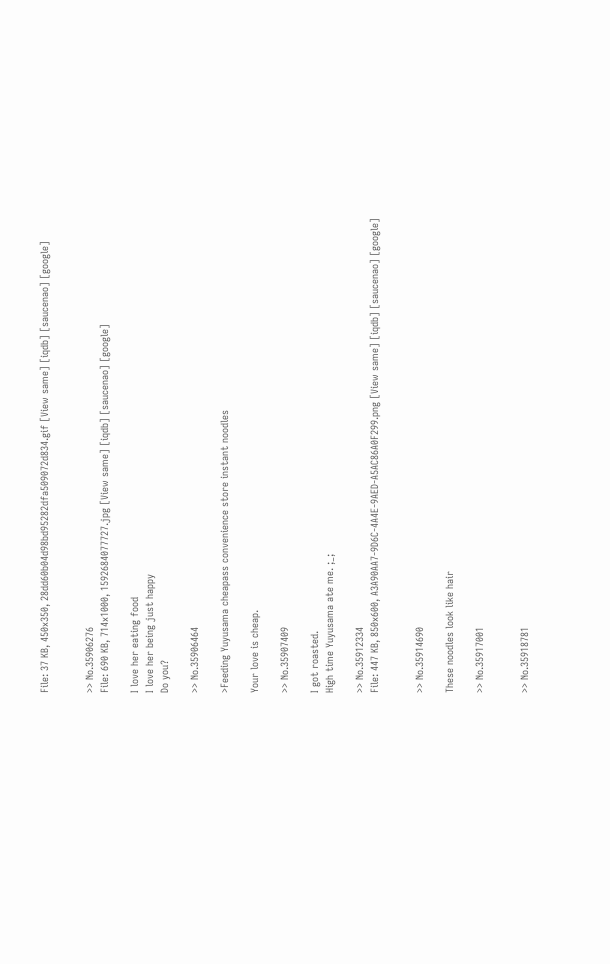File: 37 KB, 450x350, 28dd60b04d98bd95282dfa509072d834.gif [View same] [iqdb] [saucenao] [google]


>> No.35906276
File: 690 KB, 714x1000, 1592684077727.jpg [View same] [iqdb] [saucenao] [google]

I love her eating food
I love her being just happy
Do you?

>> No.35906464

>Feeding Yuyusama cheapass convenience store instant noodles

Your love is cheap.

>> No.35907409

I got roasted.
High time Yuyusama ate me. ;_;

>> No.35912334
File: 447 KB, 850x600, A3A90AA7-9D6C-4A4E-9AED-A5AC86A0F299.png [View same] [iqdb] [saucenao] [google]


>> No.35914690

These noodles look like hair

>> No.35917001


>> No.35918781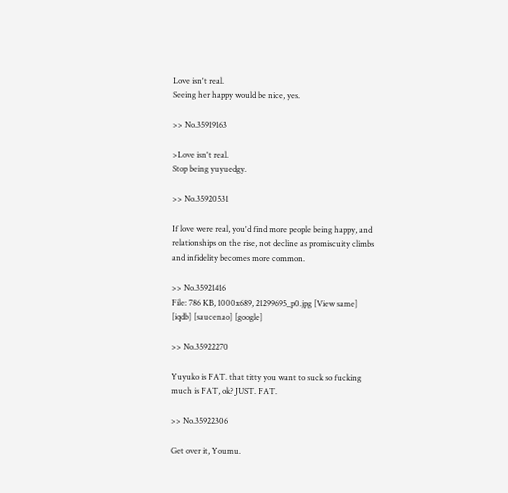Love isn't real.
Seeing her happy would be nice, yes.

>> No.35919163

>Love isn't real.
Stop being yuyuedgy.

>> No.35920531

If love were real, you'd find more people being happy, and relationships on the rise, not decline as promiscuity climbs and infidelity becomes more common.

>> No.35921416
File: 786 KB, 1000x689, 21299695_p0.jpg [View same] [iqdb] [saucenao] [google]

>> No.35922270

Yuyuko is FAT. that titty you want to suck so fucking much is FAT, ok? JUST. FAT.

>> No.35922306

Get over it, Youmu.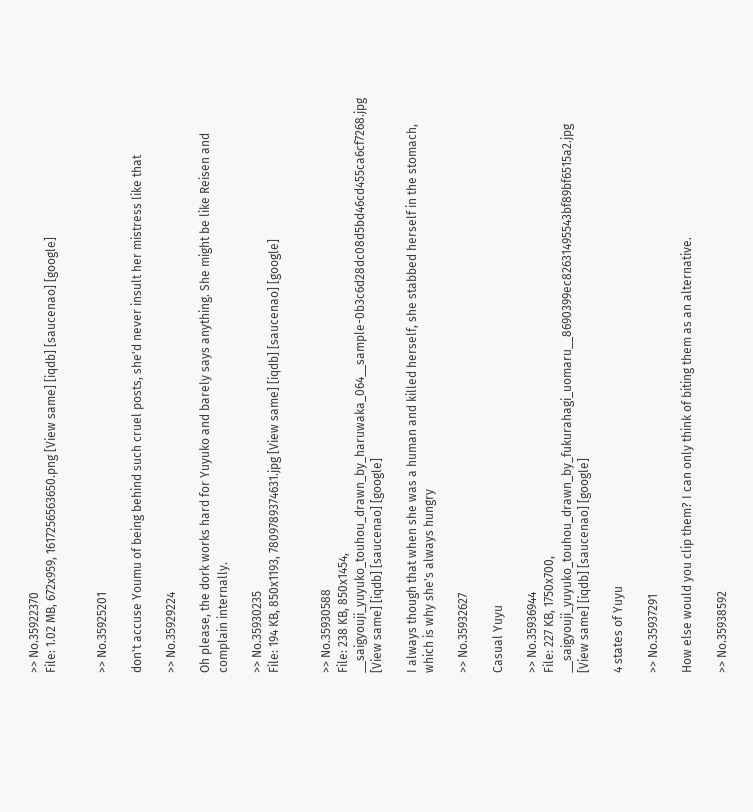>> No.35922370
File: 1.02 MB, 672x959, 1617256563650.png [View same] [iqdb] [saucenao] [google]


>> No.35925201

don't accuse Youmu of being behind such cruel posts, she'd never insult her mistress like that

>> No.35929224

Oh please, the dork works hard for Yuyuko and barely says anything. She might be like Reisen and complain internally.

>> No.35930235
File: 194 KB, 850x1193, 7809789374631.jpg [View same] [iqdb] [saucenao] [google]


>> No.35930588
File: 238 KB, 850x1454, __saigyouji_yuyuko_touhou_drawn_by_haruwaka_064__sample-0b3c6d28dc08d5bd46cd455ca6cf7268.jpg [View same] [iqdb] [saucenao] [google]

I always though that when she was a human and killed herself, she stabbed herself in the stomach, which is why she's always hungry

>> No.35932627

Casual Yuyu

>> No.35936944
File: 227 KB, 1750x700, __saigyouji_yuyuko_touhou_drawn_by_fukurahagi_uomaru__8690399ec82631495543bf89bf6515a2.jpg [View same] [iqdb] [saucenao] [google]

4 states of Yuyu

>> No.35937291

How else would you clip them? I can only think of biting them as an alternative.

>> No.35938592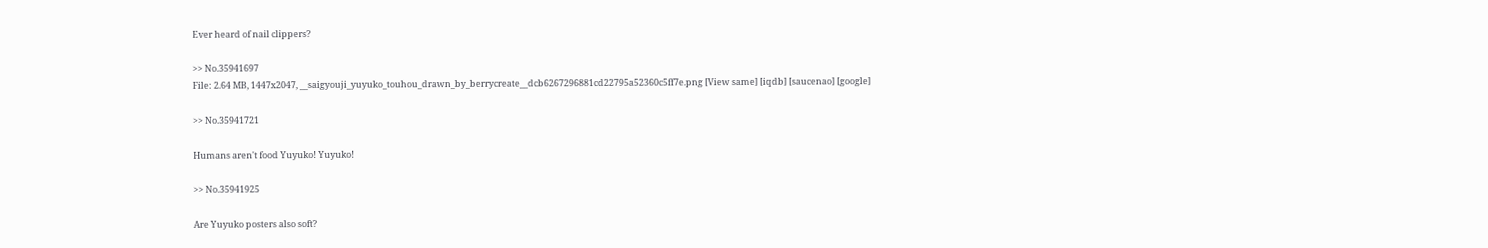Ever heard of nail clippers?

>> No.35941697
File: 2.64 MB, 1447x2047, __saigyouji_yuyuko_touhou_drawn_by_berrycreate__dcb6267296881cd22795a52360c5ff7e.png [View same] [iqdb] [saucenao] [google]

>> No.35941721

Humans aren't food Yuyuko! Yuyuko!

>> No.35941925

Are Yuyuko posters also soft?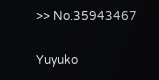>> No.35943467

Yuyuko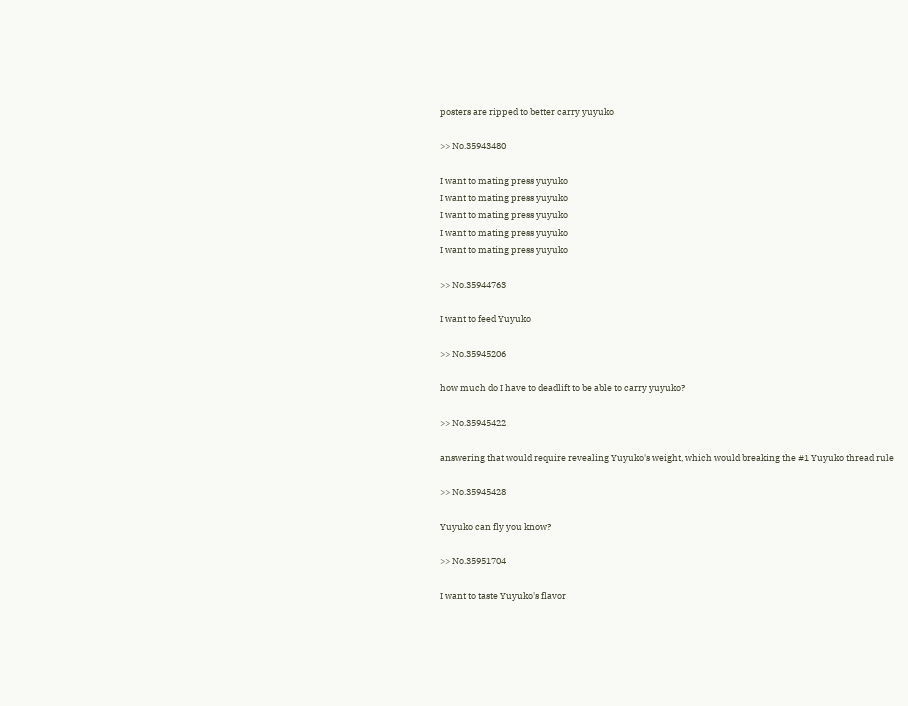posters are ripped to better carry yuyuko

>> No.35943480

I want to mating press yuyuko
I want to mating press yuyuko
I want to mating press yuyuko
I want to mating press yuyuko
I want to mating press yuyuko

>> No.35944763

I want to feed Yuyuko

>> No.35945206

how much do I have to deadlift to be able to carry yuyuko?

>> No.35945422

answering that would require revealing Yuyuko's weight, which would breaking the #1 Yuyuko thread rule

>> No.35945428

Yuyuko can fly you know?

>> No.35951704

I want to taste Yuyuko's flavor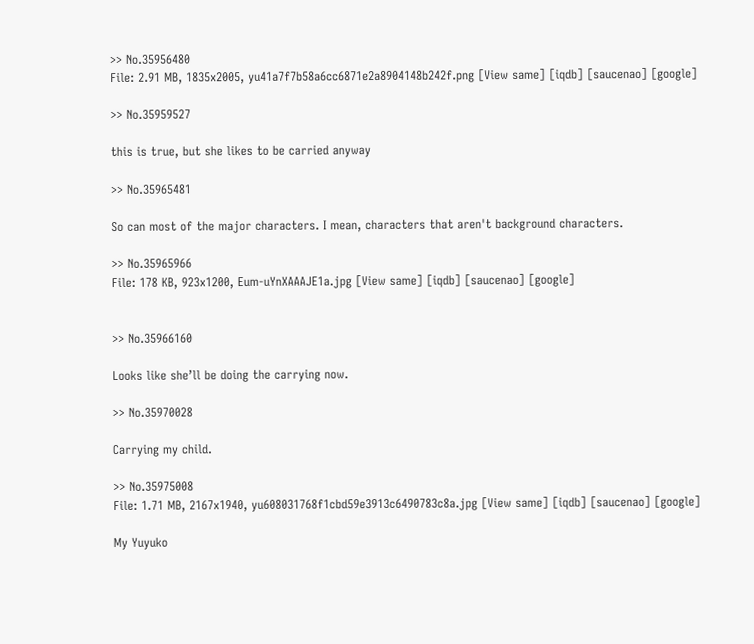>> No.35956480
File: 2.91 MB, 1835x2005, yu41a7f7b58a6cc6871e2a8904148b242f.png [View same] [iqdb] [saucenao] [google]

>> No.35959527

this is true, but she likes to be carried anyway

>> No.35965481

So can most of the major characters. I mean, characters that aren't background characters.

>> No.35965966
File: 178 KB, 923x1200, Eum-uYnXAAAJE1a.jpg [View same] [iqdb] [saucenao] [google]


>> No.35966160

Looks like she’ll be doing the carrying now.

>> No.35970028

Carrying my child.

>> No.35975008
File: 1.71 MB, 2167x1940, yu608031768f1cbd59e3913c6490783c8a.jpg [View same] [iqdb] [saucenao] [google]

My Yuyuko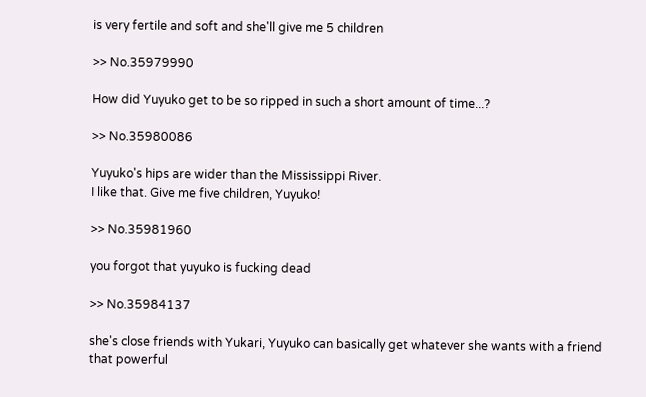is very fertile and soft and she'll give me 5 children

>> No.35979990

How did Yuyuko get to be so ripped in such a short amount of time...?

>> No.35980086

Yuyuko's hips are wider than the Mississippi River.
I like that. Give me five children, Yuyuko!

>> No.35981960

you forgot that yuyuko is fucking dead

>> No.35984137

she's close friends with Yukari, Yuyuko can basically get whatever she wants with a friend that powerful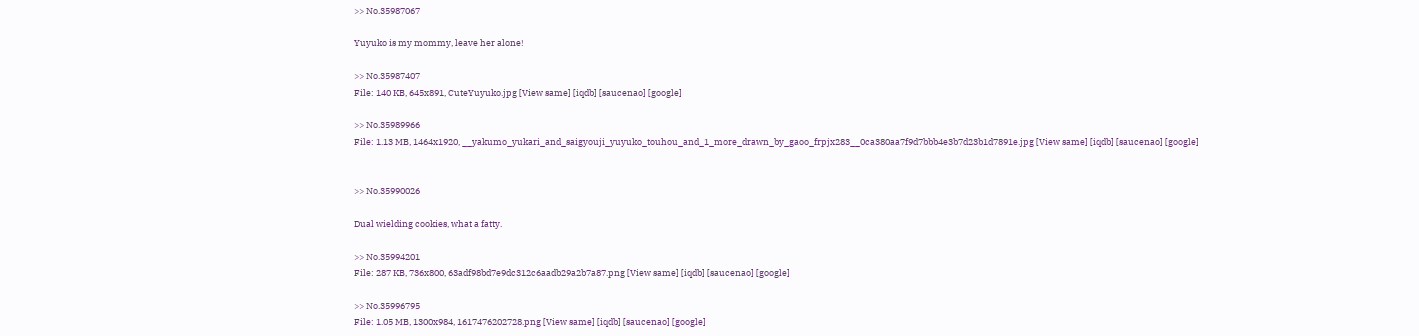>> No.35987067

Yuyuko is my mommy, leave her alone!

>> No.35987407
File: 140 KB, 645x891, CuteYuyuko.jpg [View same] [iqdb] [saucenao] [google]

>> No.35989966
File: 1.13 MB, 1464x1920, __yakumo_yukari_and_saigyouji_yuyuko_touhou_and_1_more_drawn_by_gaoo_frpjx283__0ca380aa7f9d7bbb4e3b7d23b1d7891e.jpg [View same] [iqdb] [saucenao] [google]


>> No.35990026

Dual wielding cookies, what a fatty.

>> No.35994201
File: 287 KB, 736x800, 63adf98bd7e9dc312c6aadb29a2b7a87.png [View same] [iqdb] [saucenao] [google]

>> No.35996795
File: 1.05 MB, 1300x984, 1617476202728.png [View same] [iqdb] [saucenao] [google]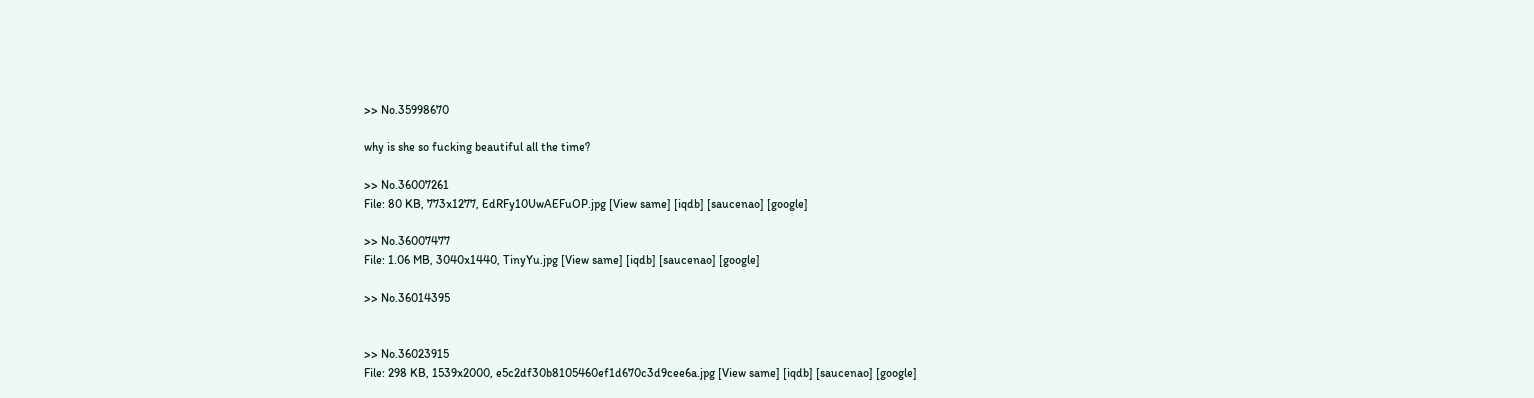>> No.35998670

why is she so fucking beautiful all the time?

>> No.36007261
File: 80 KB, 773x1277, EdRFy10UwAEFuOP.jpg [View same] [iqdb] [saucenao] [google]

>> No.36007477
File: 1.06 MB, 3040x1440, TinyYu.jpg [View same] [iqdb] [saucenao] [google]

>> No.36014395


>> No.36023915
File: 298 KB, 1539x2000, e5c2df30b8105460ef1d670c3d9cee6a.jpg [View same] [iqdb] [saucenao] [google]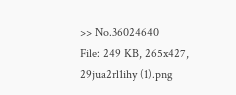>> No.36024640
File: 249 KB, 265x427, 29jua2rl1ihy (1).png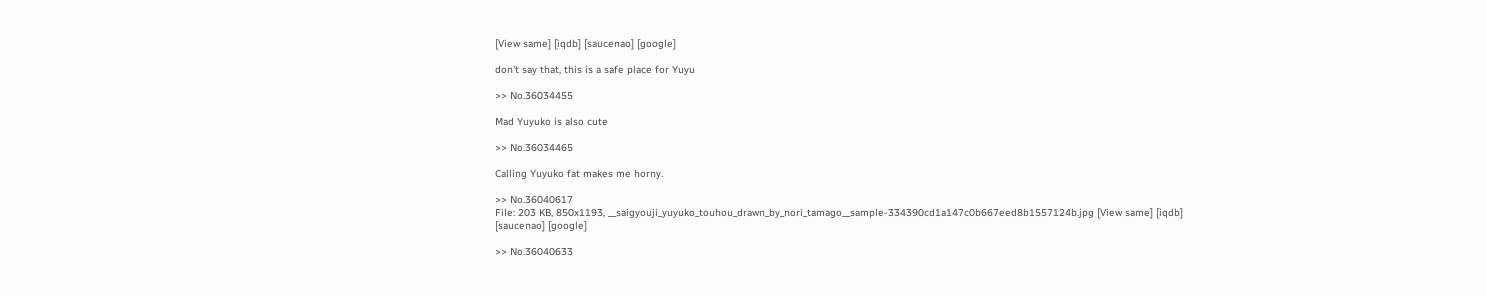[View same] [iqdb] [saucenao] [google]

don't say that, this is a safe place for Yuyu

>> No.36034455

Mad Yuyuko is also cute

>> No.36034465

Calling Yuyuko fat makes me horny.

>> No.36040617
File: 203 KB, 850x1193, __saigyouji_yuyuko_touhou_drawn_by_nori_tamago__sample-334390cd1a147c0b667eed8b1557124b.jpg [View same] [iqdb] [saucenao] [google]

>> No.36040633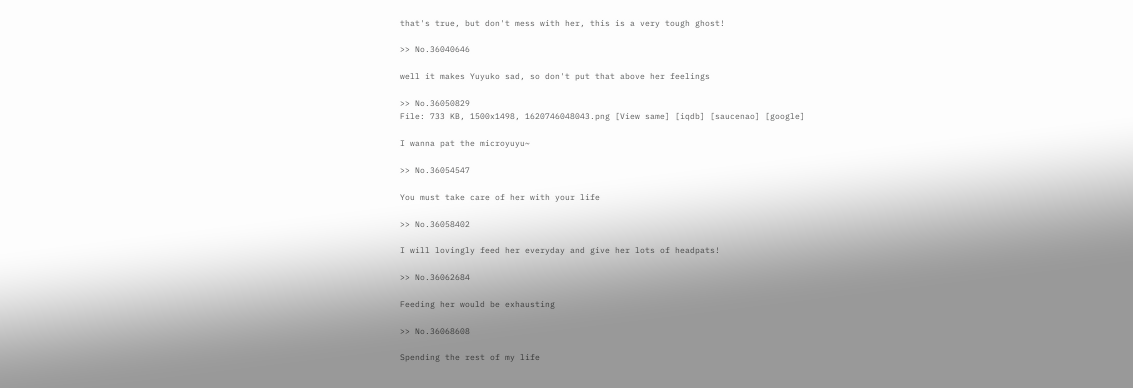that's true, but don't mess with her, this is a very tough ghost!

>> No.36040646

well it makes Yuyuko sad, so don't put that above her feelings

>> No.36050829
File: 733 KB, 1500x1498, 1620746048043.png [View same] [iqdb] [saucenao] [google]

I wanna pat the microyuyu~

>> No.36054547

You must take care of her with your life

>> No.36058402

I will lovingly feed her everyday and give her lots of headpats!

>> No.36062684

Feeding her would be exhausting

>> No.36068608

Spending the rest of my life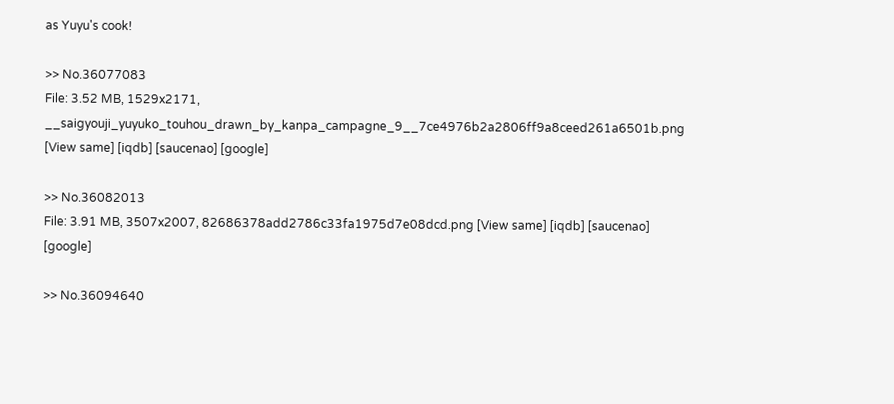as Yuyu's cook!

>> No.36077083
File: 3.52 MB, 1529x2171, __saigyouji_yuyuko_touhou_drawn_by_kanpa_campagne_9__7ce4976b2a2806ff9a8ceed261a6501b.png [View same] [iqdb] [saucenao] [google]

>> No.36082013
File: 3.91 MB, 3507x2007, 82686378add2786c33fa1975d7e08dcd.png [View same] [iqdb] [saucenao] [google]

>> No.36094640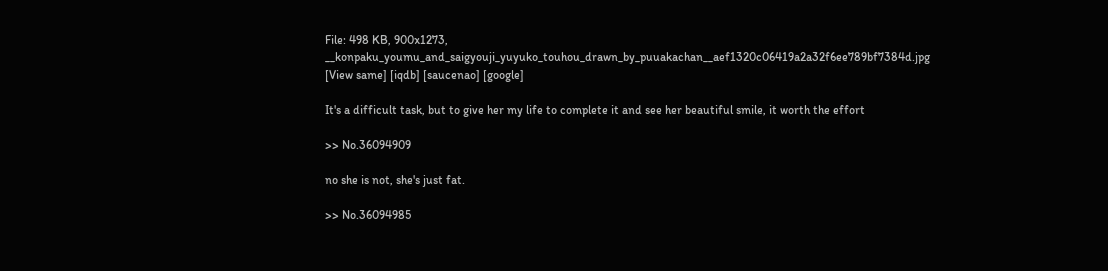File: 498 KB, 900x1273, __konpaku_youmu_and_saigyouji_yuyuko_touhou_drawn_by_puuakachan__aef1320c06419a2a32f6ee789bf7384d.jpg [View same] [iqdb] [saucenao] [google]

It's a difficult task, but to give her my life to complete it and see her beautiful smile, it worth the effort

>> No.36094909

no she is not, she's just fat.

>> No.36094985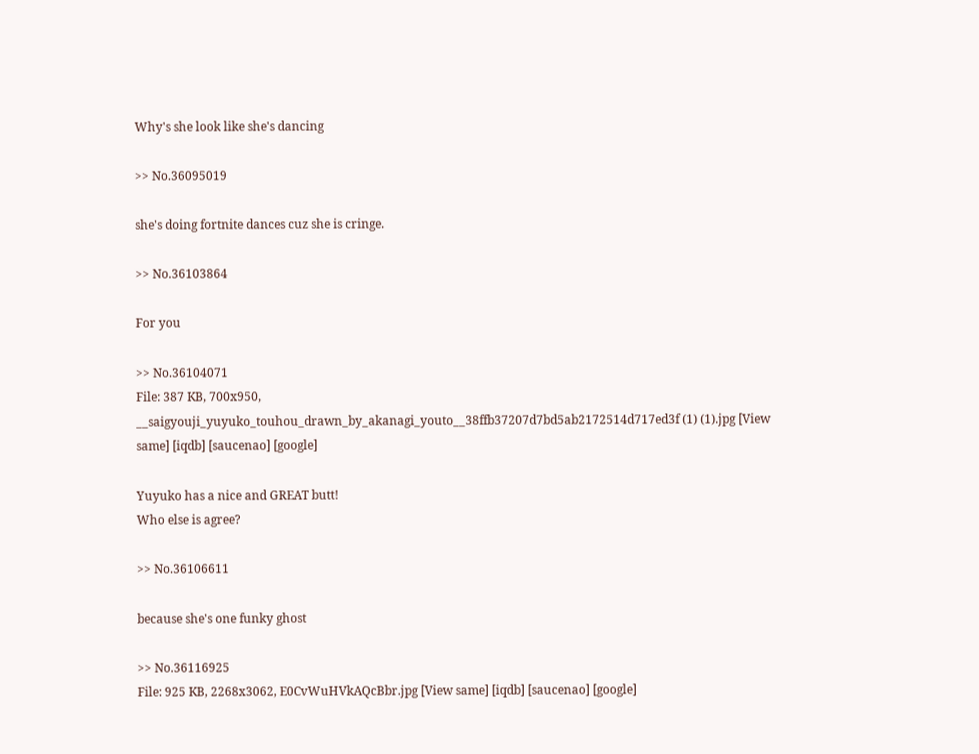Why's she look like she's dancing

>> No.36095019

she's doing fortnite dances cuz she is cringe.

>> No.36103864

For you

>> No.36104071
File: 387 KB, 700x950, __saigyouji_yuyuko_touhou_drawn_by_akanagi_youto__38ffb37207d7bd5ab2172514d717ed3f (1) (1).jpg [View same] [iqdb] [saucenao] [google]

Yuyuko has a nice and GREAT butt!
Who else is agree?

>> No.36106611

because she's one funky ghost

>> No.36116925
File: 925 KB, 2268x3062, E0CvWuHVkAQcBbr.jpg [View same] [iqdb] [saucenao] [google]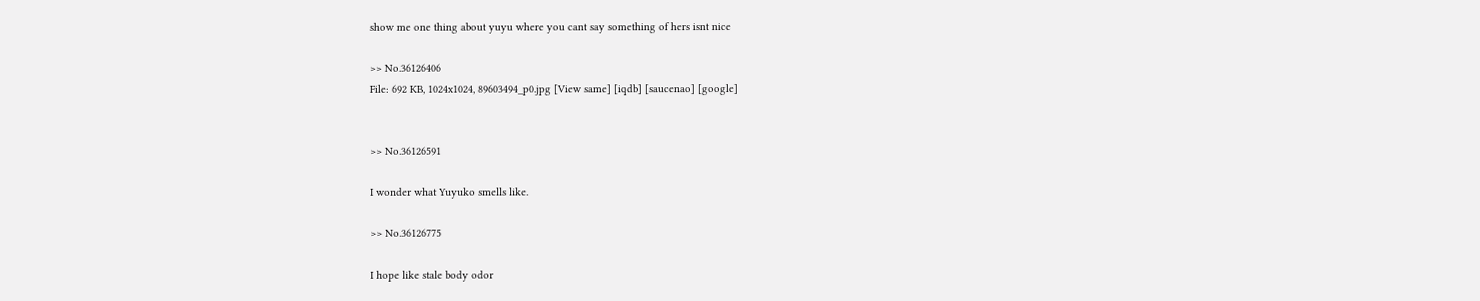show me one thing about yuyu where you cant say something of hers isnt nice

>> No.36126406
File: 692 KB, 1024x1024, 89603494_p0.jpg [View same] [iqdb] [saucenao] [google]


>> No.36126591

I wonder what Yuyuko smells like.

>> No.36126775

I hope like stale body odor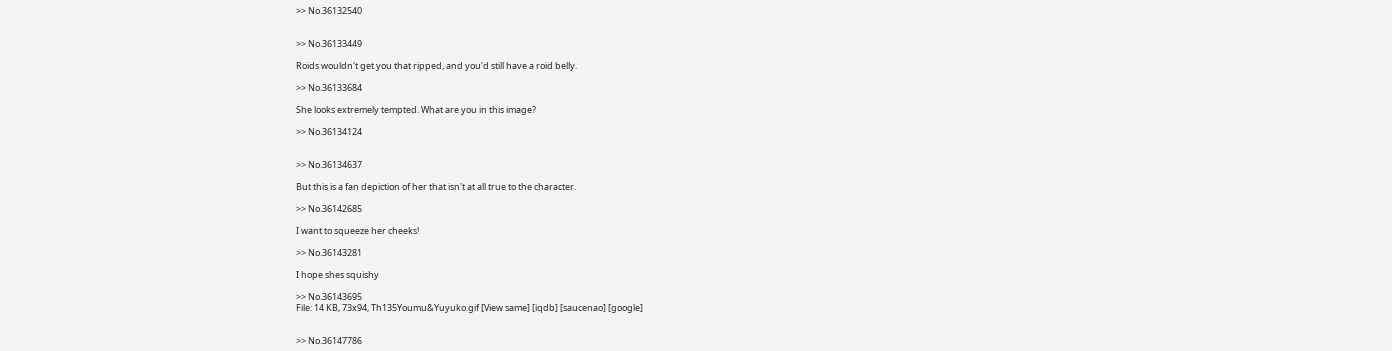>> No.36132540


>> No.36133449

Roids wouldn't get you that ripped, and you'd still have a roid belly.

>> No.36133684

She looks extremely tempted. What are you in this image?

>> No.36134124


>> No.36134637

But this is a fan depiction of her that isn't at all true to the character.

>> No.36142685

I want to squeeze her cheeks!

>> No.36143281

I hope shes squishy

>> No.36143695
File: 14 KB, 73x94, Th135Youmu&Yuyuko.gif [View same] [iqdb] [saucenao] [google]


>> No.36147786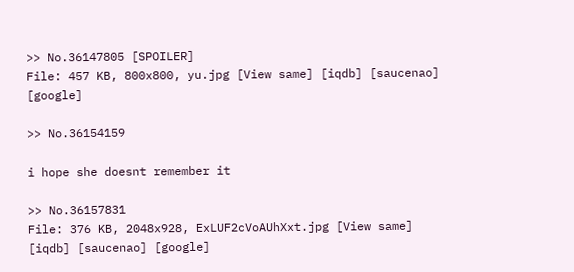>> No.36147805 [SPOILER]
File: 457 KB, 800x800, yu.jpg [View same] [iqdb] [saucenao] [google]

>> No.36154159

i hope she doesnt remember it

>> No.36157831
File: 376 KB, 2048x928, ExLUF2cVoAUhXxt.jpg [View same] [iqdb] [saucenao] [google]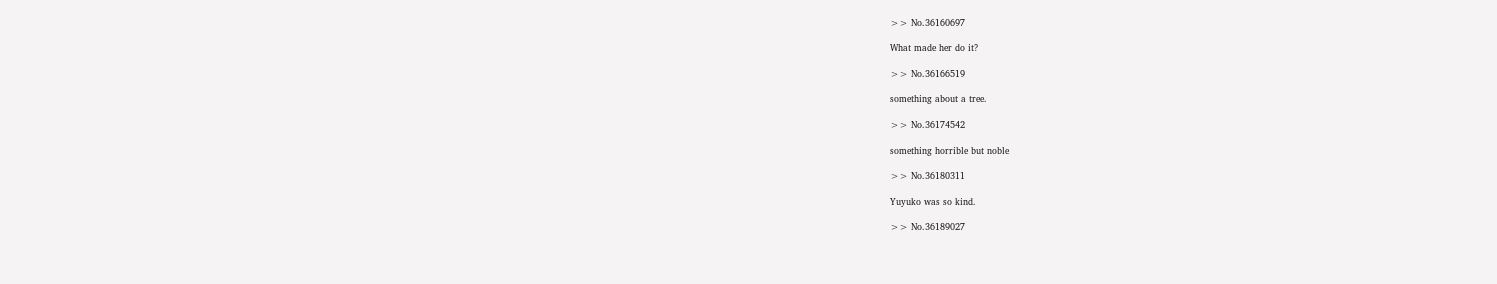>> No.36160697

What made her do it?

>> No.36166519

something about a tree.

>> No.36174542

something horrible but noble

>> No.36180311

Yuyuko was so kind.

>> No.36189027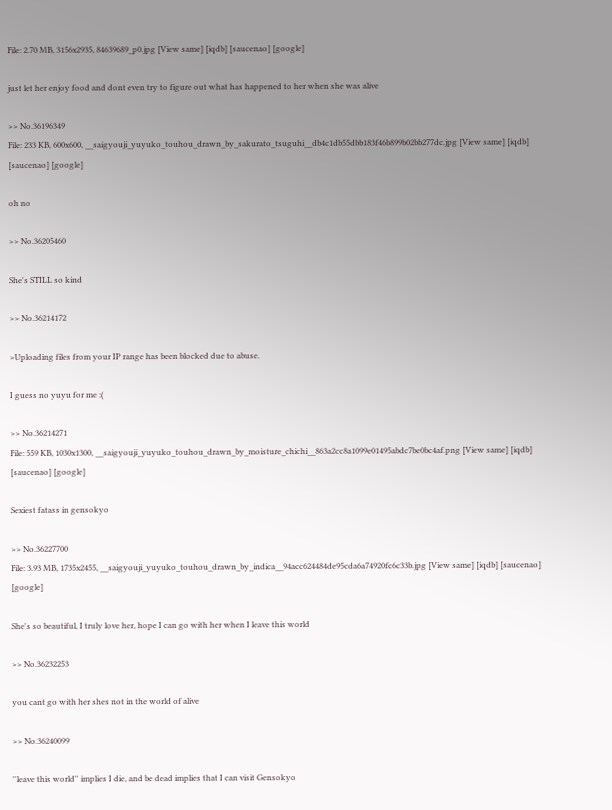File: 2.70 MB, 3156x2935, 84639689_p0.jpg [View same] [iqdb] [saucenao] [google]

just let her enjoy food and dont even try to figure out what has happened to her when she was alive

>> No.36196349
File: 233 KB, 600x600, __saigyouji_yuyuko_touhou_drawn_by_sakurato_tsuguhi__db4c1db55dbb183f46b899b02bb277dc.jpg [View same] [iqdb] [saucenao] [google]

oh no

>> No.36205460

She's STILL so kind

>> No.36214172

>Uploading files from your IP range has been blocked due to abuse.

I guess no yuyu for me :(

>> No.36214271
File: 559 KB, 1030x1300, __saigyouji_yuyuko_touhou_drawn_by_moisture_chichi__863a2cc8a1099e01495abdc7be0bc4af.png [View same] [iqdb] [saucenao] [google]

Sexiest fatass in gensokyo

>> No.36227700
File: 3.93 MB, 1735x2455, __saigyouji_yuyuko_touhou_drawn_by_indica__94acc624484de95cda6a74920fc6c33b.jpg [View same] [iqdb] [saucenao] [google]

She's so beautiful, I truly love her, hope I can go with her when I leave this world

>> No.36232253

you cant go with her shes not in the world of alive

>> No.36240099

''leave this world'' implies I die, and be dead implies that I can visit Gensokyo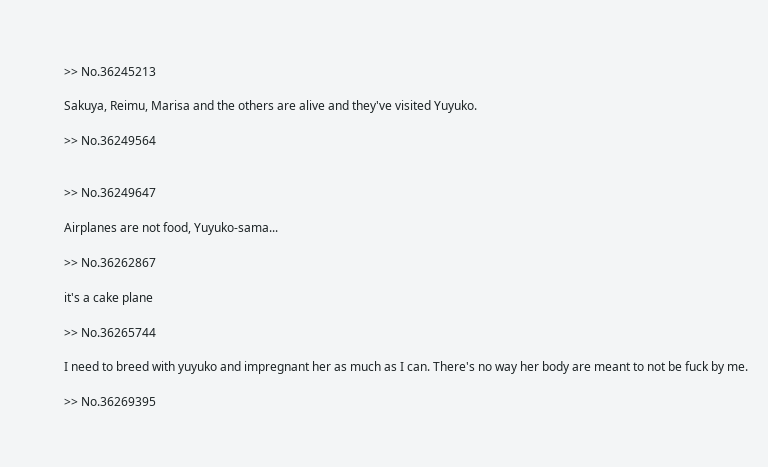>> No.36245213

Sakuya, Reimu, Marisa and the others are alive and they've visited Yuyuko.

>> No.36249564


>> No.36249647

Airplanes are not food, Yuyuko-sama...

>> No.36262867

it's a cake plane

>> No.36265744

I need to breed with yuyuko and impregnant her as much as I can. There's no way her body are meant to not be fuck by me.

>> No.36269395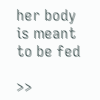her body is meant to be fed

>>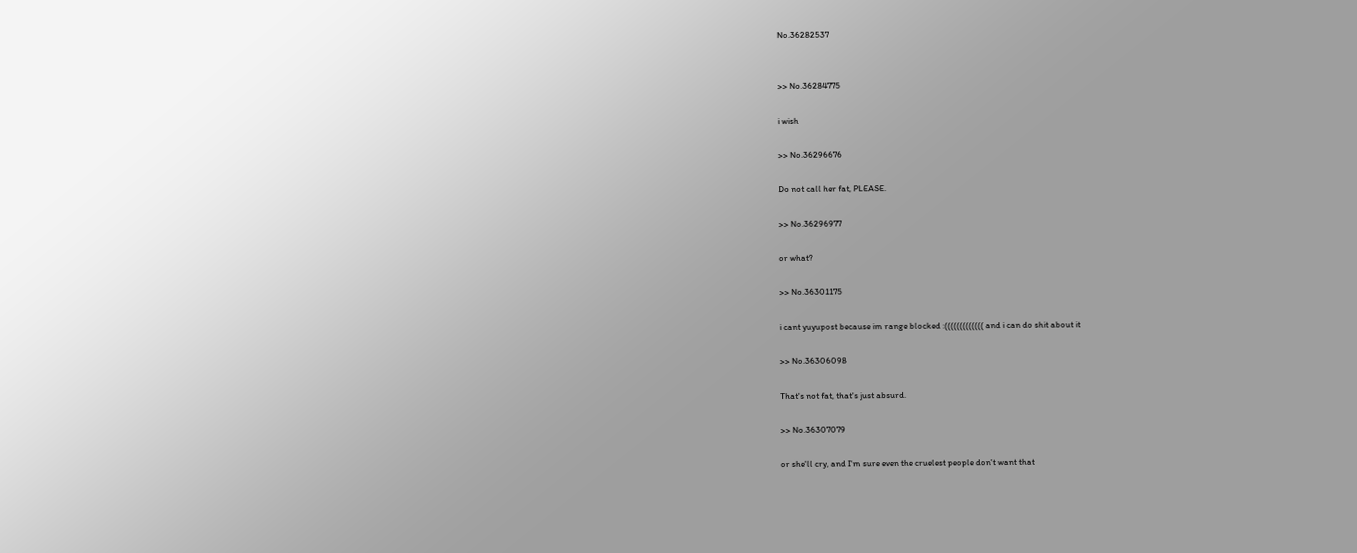No.36282537


>> No.36284775

i wish

>> No.36296676

Do not call her fat, PLEASE.

>> No.36296977

or what?

>> No.36301175

i cant yuyupost because im range blocked :((((((((((((( and i can do shit about it

>> No.36306098

That's not fat, that's just absurd.

>> No.36307079

or she'll cry, and I'm sure even the cruelest people don't want that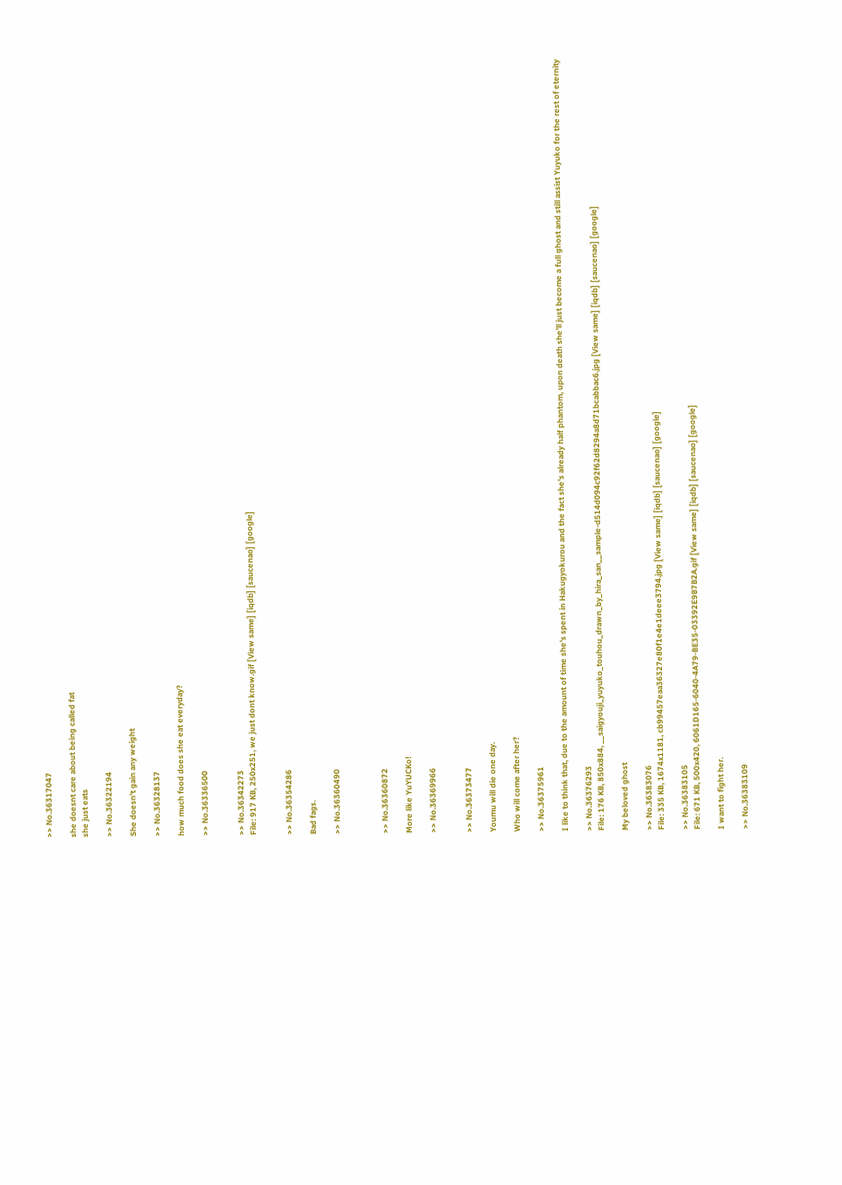>> No.36317047

she doesnt care about being called fat
she just eats

>> No.36322194

She doesn't gain any weight

>> No.36328137

how much food does she eat everyday?

>> No.36336500


>> No.36342273
File: 917 KB, 250x251, we just dont know.gif [View same] [iqdb] [saucenao] [google]


>> No.36354286

Bad fags.

>> No.36360490



>> No.36360872

More like YuYUCKo!

>> No.36369966


>> No.36373477

Youmu will die one day.

Who will come after her?

>> No.36375961

I like to think that, due to the amount of time she's spent in Hakugyokurou and the fact she's already half phantom, upon death she'll just become a full ghost and still assist Yuyuko for the rest of eternity

>> No.36376293
File: 176 KB, 850x884, __saigyouji_yuyuko_touhou_drawn_by_hira_san__sample-d514d094c92f62d8294a8d71bcabbac6.jpg [View same] [iqdb] [saucenao] [google]

My beloved ghost

>> No.36383076
File: 335 KB, 1674x1181, cb99457eaa36327e80f1e4e1deee3794.jpg [View same] [iqdb] [saucenao] [google]

>> No.36383105
File: 671 KB, 500x420, 6061D165-6040-4A79-BE35-03392E9B7B2A.gif [View same] [iqdb] [saucenao] [google]

I want to fight her.

>> No.36383109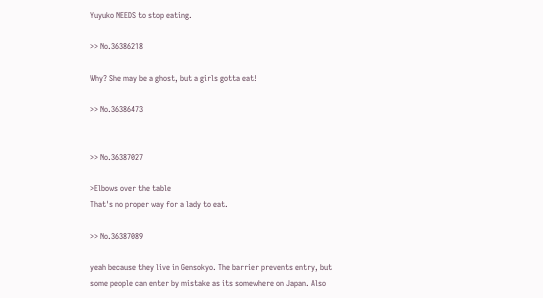Yuyuko NEEDS to stop eating.

>> No.36386218

Why? She may be a ghost, but a girls gotta eat!

>> No.36386473


>> No.36387027

>Elbows over the table
That's no proper way for a lady to eat.

>> No.36387089

yeah because they live in Gensokyo. The barrier prevents entry, but some people can enter by mistake as its somewhere on Japan. Also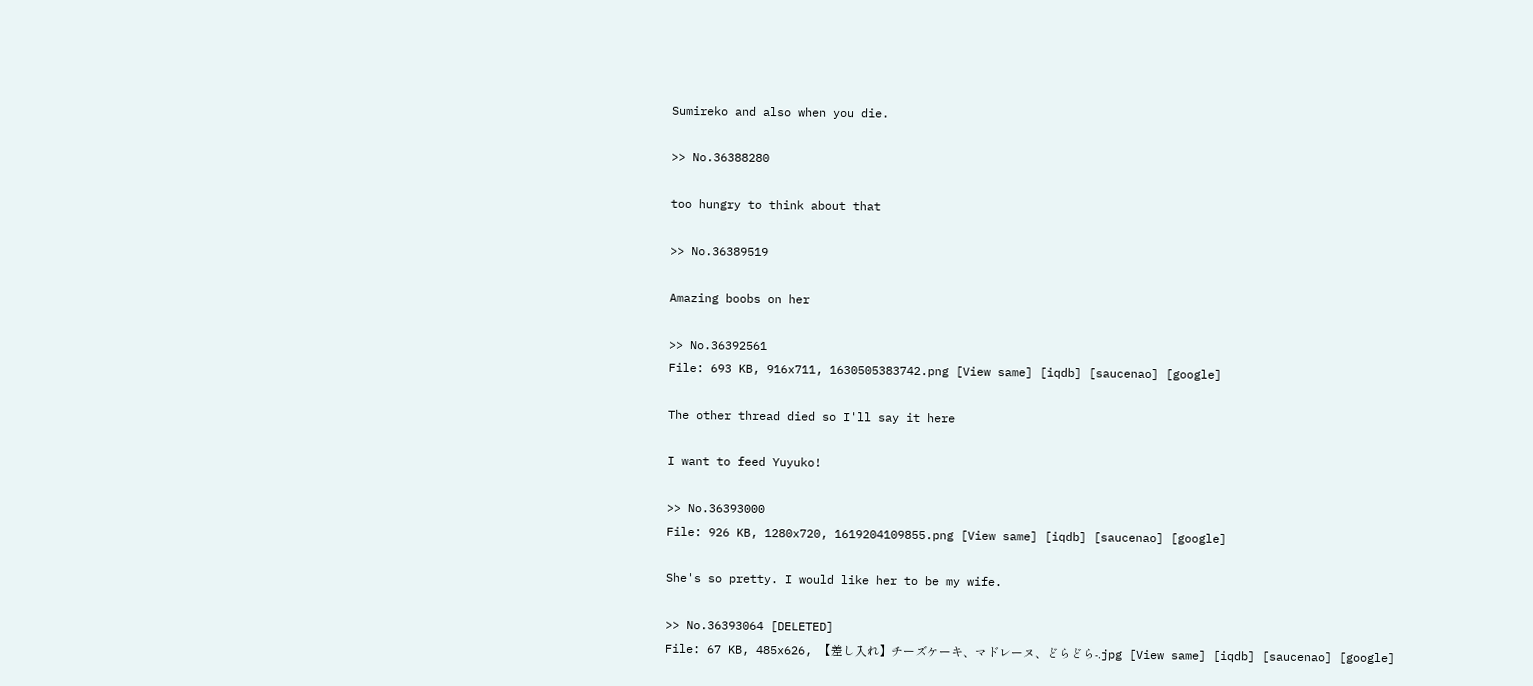Sumireko and also when you die.

>> No.36388280

too hungry to think about that

>> No.36389519

Amazing boobs on her

>> No.36392561
File: 693 KB, 916x711, 1630505383742.png [View same] [iqdb] [saucenao] [google]

The other thread died so I'll say it here

I want to feed Yuyuko!

>> No.36393000
File: 926 KB, 1280x720, 1619204109855.png [View same] [iqdb] [saucenao] [google]

She's so pretty. I would like her to be my wife.

>> No.36393064 [DELETED]
File: 67 KB, 485x626, 【差し入れ】チーズケーキ、マドレーヌ、どらどら-.jpg [View same] [iqdb] [saucenao] [google]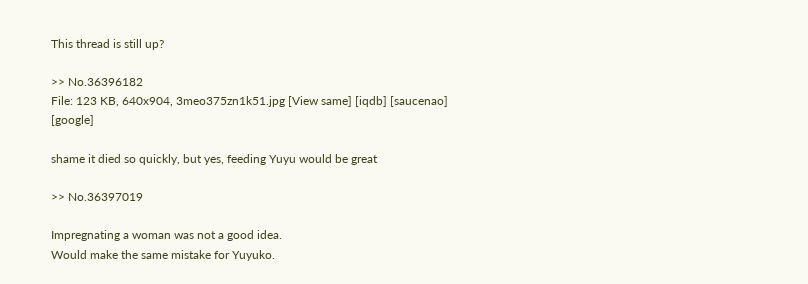This thread is still up?

>> No.36396182
File: 123 KB, 640x904, 3meo375zn1k51.jpg [View same] [iqdb] [saucenao] [google]

shame it died so quickly, but yes, feeding Yuyu would be great

>> No.36397019

Impregnating a woman was not a good idea.
Would make the same mistake for Yuyuko.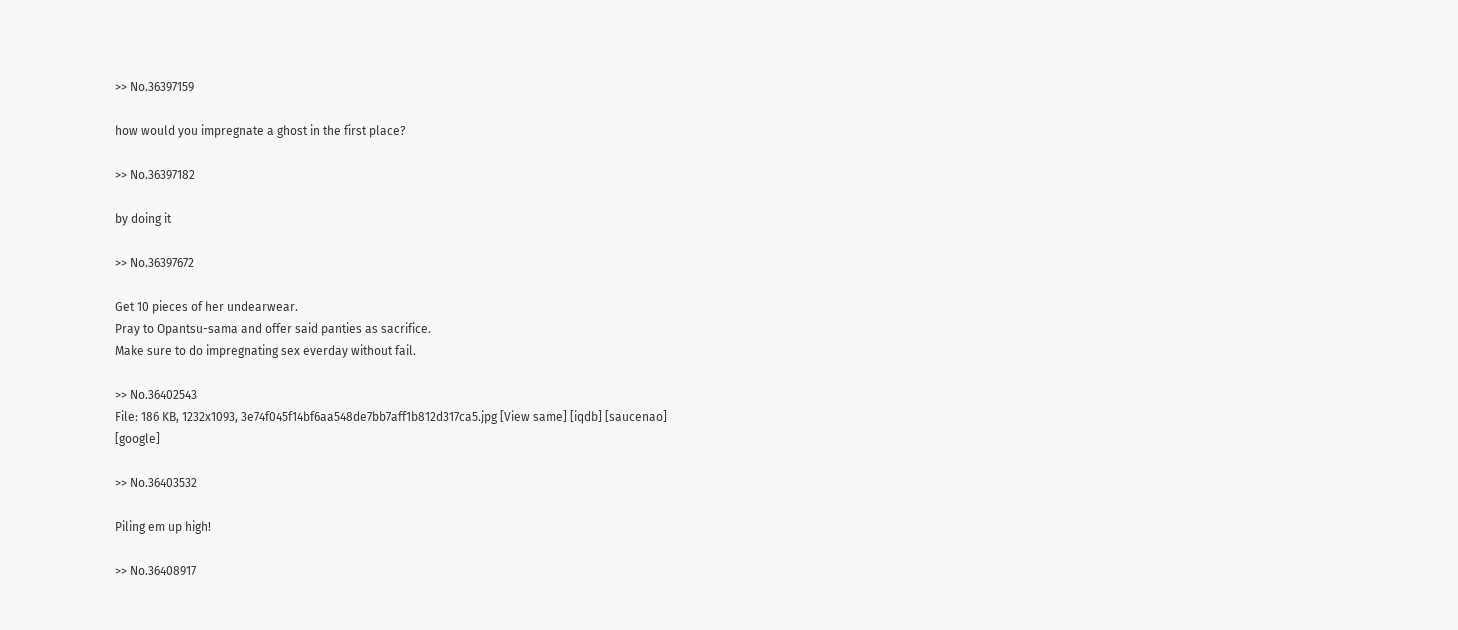>> No.36397159

how would you impregnate a ghost in the first place?

>> No.36397182

by doing it

>> No.36397672

Get 10 pieces of her undearwear.
Pray to Opantsu-sama and offer said panties as sacrifice.
Make sure to do impregnating sex everday without fail.

>> No.36402543
File: 186 KB, 1232x1093, 3e74f045f14bf6aa548de7bb7aff1b812d317ca5.jpg [View same] [iqdb] [saucenao] [google]

>> No.36403532

Piling em up high!

>> No.36408917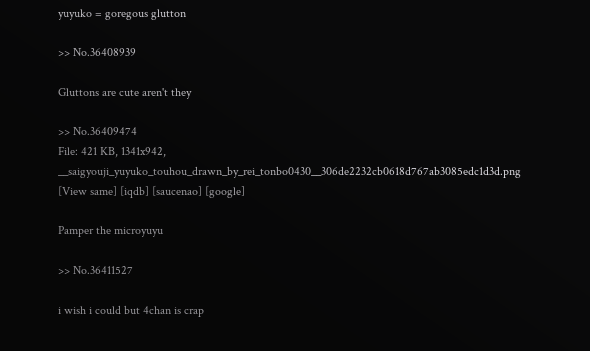yuyuko = goregous glutton

>> No.36408939

Gluttons are cute aren't they

>> No.36409474
File: 421 KB, 1341x942, __saigyouji_yuyuko_touhou_drawn_by_rei_tonbo0430__306de2232cb0618d767ab3085edc1d3d.png [View same] [iqdb] [saucenao] [google]

Pamper the microyuyu

>> No.36411527

i wish i could but 4chan is crap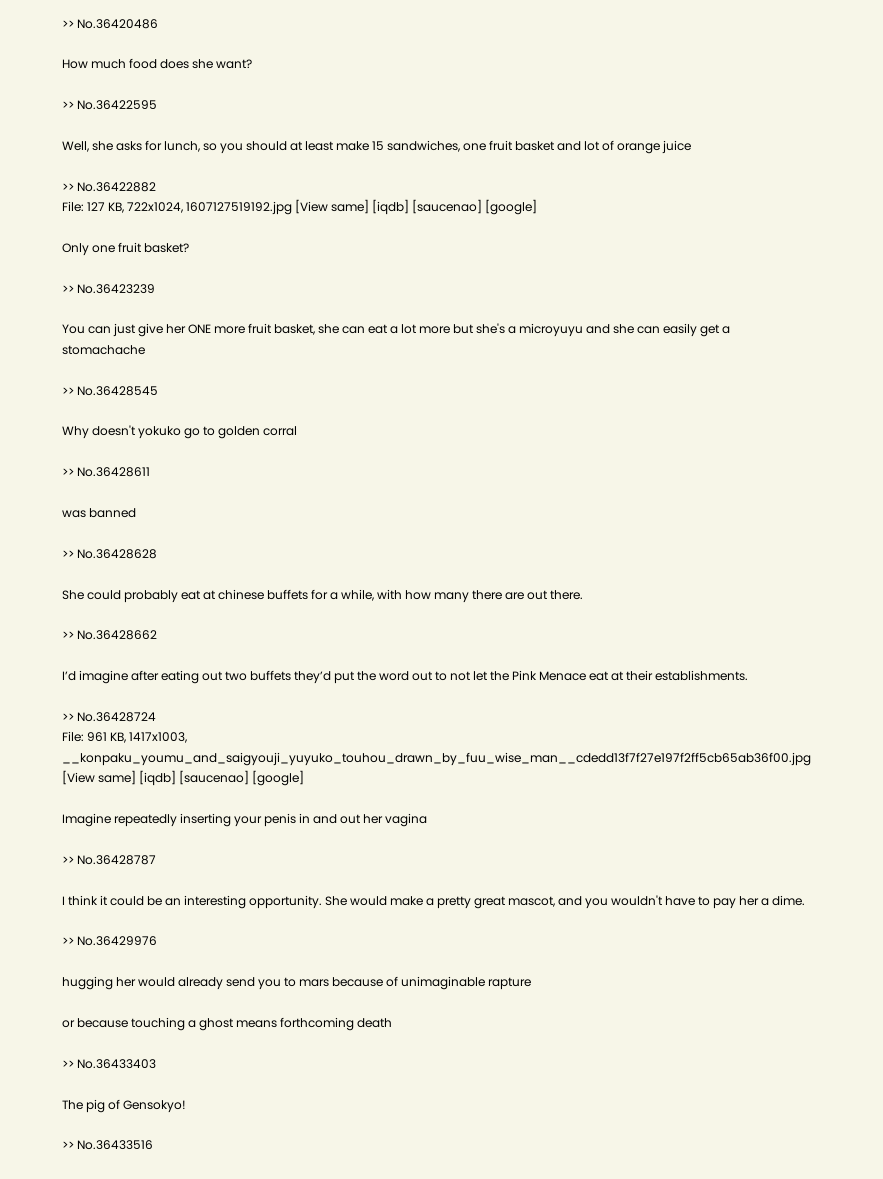>> No.36420486

How much food does she want?

>> No.36422595

Well, she asks for lunch, so you should at least make 15 sandwiches, one fruit basket and lot of orange juice

>> No.36422882
File: 127 KB, 722x1024, 1607127519192.jpg [View same] [iqdb] [saucenao] [google]

Only one fruit basket?

>> No.36423239

You can just give her ONE more fruit basket, she can eat a lot more but she's a microyuyu and she can easily get a stomachache

>> No.36428545

Why doesn't yokuko go to golden corral

>> No.36428611

was banned

>> No.36428628

She could probably eat at chinese buffets for a while, with how many there are out there.

>> No.36428662

I’d imagine after eating out two buffets they’d put the word out to not let the Pink Menace eat at their establishments.

>> No.36428724
File: 961 KB, 1417x1003, __konpaku_youmu_and_saigyouji_yuyuko_touhou_drawn_by_fuu_wise_man__cdedd13f7f27e197f2ff5cb65ab36f00.jpg [View same] [iqdb] [saucenao] [google]

Imagine repeatedly inserting your penis in and out her vagina

>> No.36428787

I think it could be an interesting opportunity. She would make a pretty great mascot, and you wouldn't have to pay her a dime.

>> No.36429976

hugging her would already send you to mars because of unimaginable rapture

or because touching a ghost means forthcoming death

>> No.36433403

The pig of Gensokyo!

>> No.36433516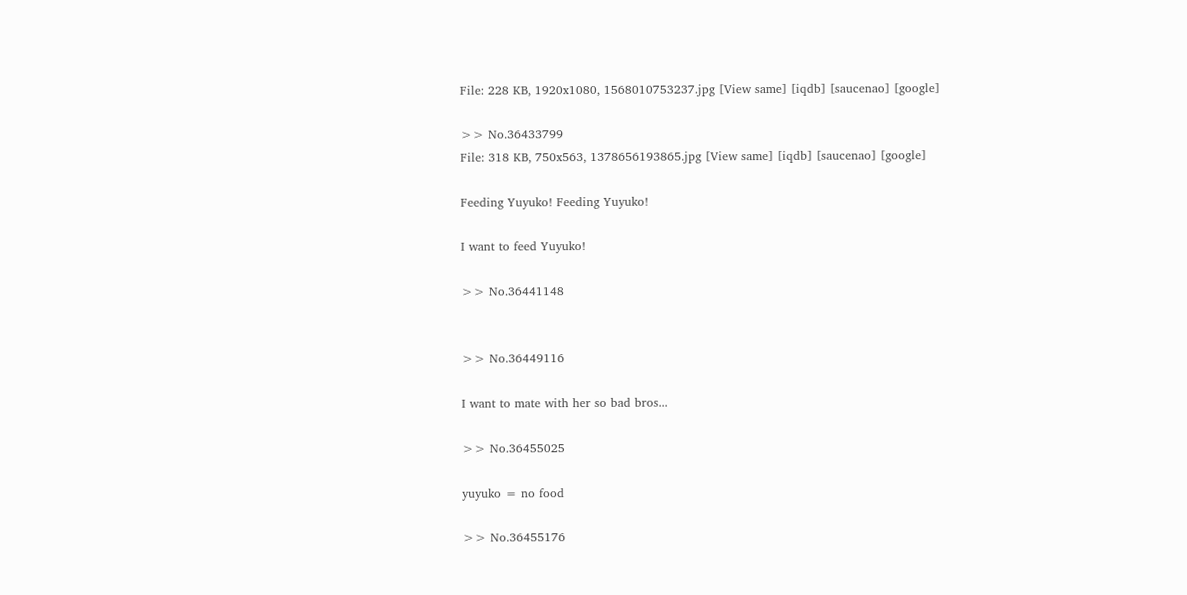File: 228 KB, 1920x1080, 1568010753237.jpg [View same] [iqdb] [saucenao] [google]

>> No.36433799
File: 318 KB, 750x563, 1378656193865.jpg [View same] [iqdb] [saucenao] [google]

Feeding Yuyuko! Feeding Yuyuko!

I want to feed Yuyuko!

>> No.36441148


>> No.36449116

I want to mate with her so bad bros...

>> No.36455025

yuyuko = no food

>> No.36455176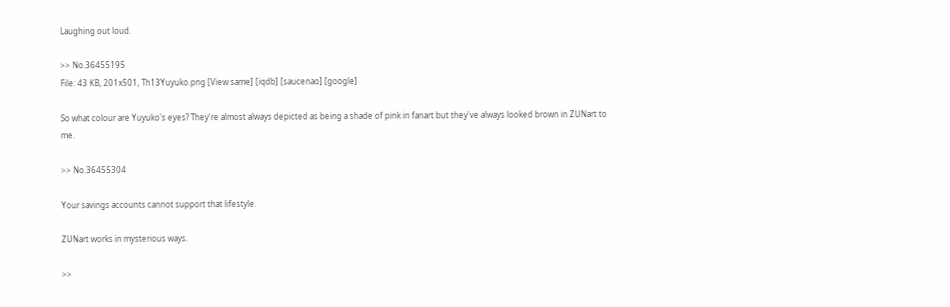Laughing out loud.

>> No.36455195
File: 43 KB, 201x501, Th13Yuyuko.png [View same] [iqdb] [saucenao] [google]

So what colour are Yuyuko's eyes? They're almost always depicted as being a shade of pink in fanart but they've always looked brown in ZUNart to me.

>> No.36455304

Your savings accounts cannot support that lifestyle.

ZUNart works in mysterious ways.

>>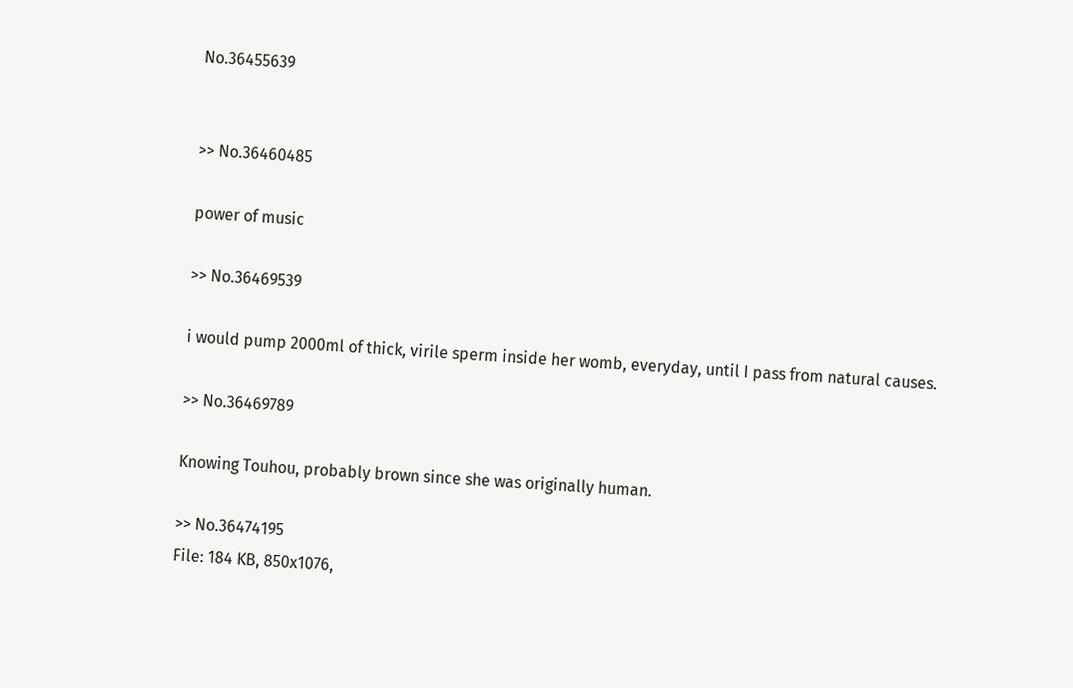No.36455639


>> No.36460485

power of music

>> No.36469539

i would pump 2000ml of thick, virile sperm inside her womb, everyday, until I pass from natural causes.

>> No.36469789

Knowing Touhou, probably brown since she was originally human.

>> No.36474195
File: 184 KB, 850x1076,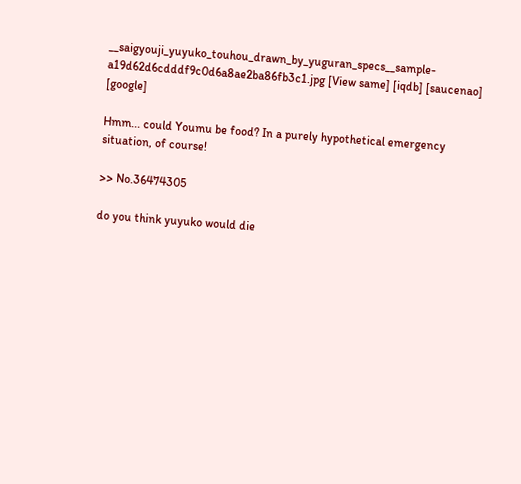__saigyouji_yuyuko_touhou_drawn_by_yuguran_specs__sample-a19d62d6cdddf9c0d6a8ae2ba86fb3c1.jpg [View same] [iqdb] [saucenao] [google]

Hmm... could Youmu be food? In a purely hypothetical emergency situation, of course!

>> No.36474305

do you think yuyuko would die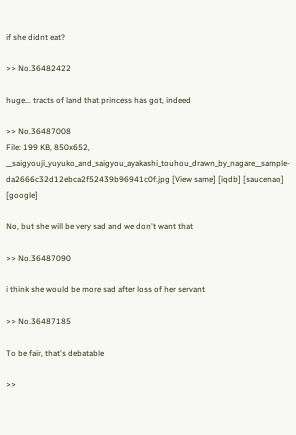if she didnt eat?

>> No.36482422

huge... tracts of land that princess has got, indeed

>> No.36487008
File: 199 KB, 850x652, __saigyouji_yuyuko_and_saigyou_ayakashi_touhou_drawn_by_nagare__sample-da2666c32d12ebca2f52439b96941c0f.jpg [View same] [iqdb] [saucenao] [google]

No, but she will be very sad and we don't want that

>> No.36487090

i think she would be more sad after loss of her servant

>> No.36487185

To be fair, that's debatable

>>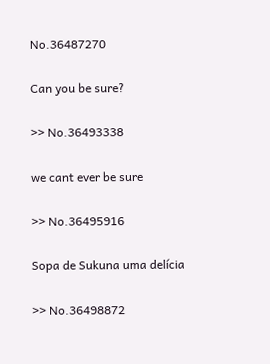No.36487270

Can you be sure?

>> No.36493338

we cant ever be sure

>> No.36495916

Sopa de Sukuna uma delícia

>> No.36498872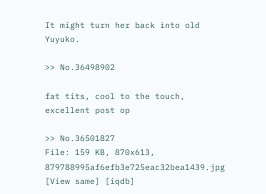It might turn her back into old Yuyuko.

>> No.36498902

fat tits, cool to the touch, excellent post op

>> No.36501827
File: 159 KB, 870x613, 879788995af6efb3e725eac32bea1439.jpg [View same] [iqdb]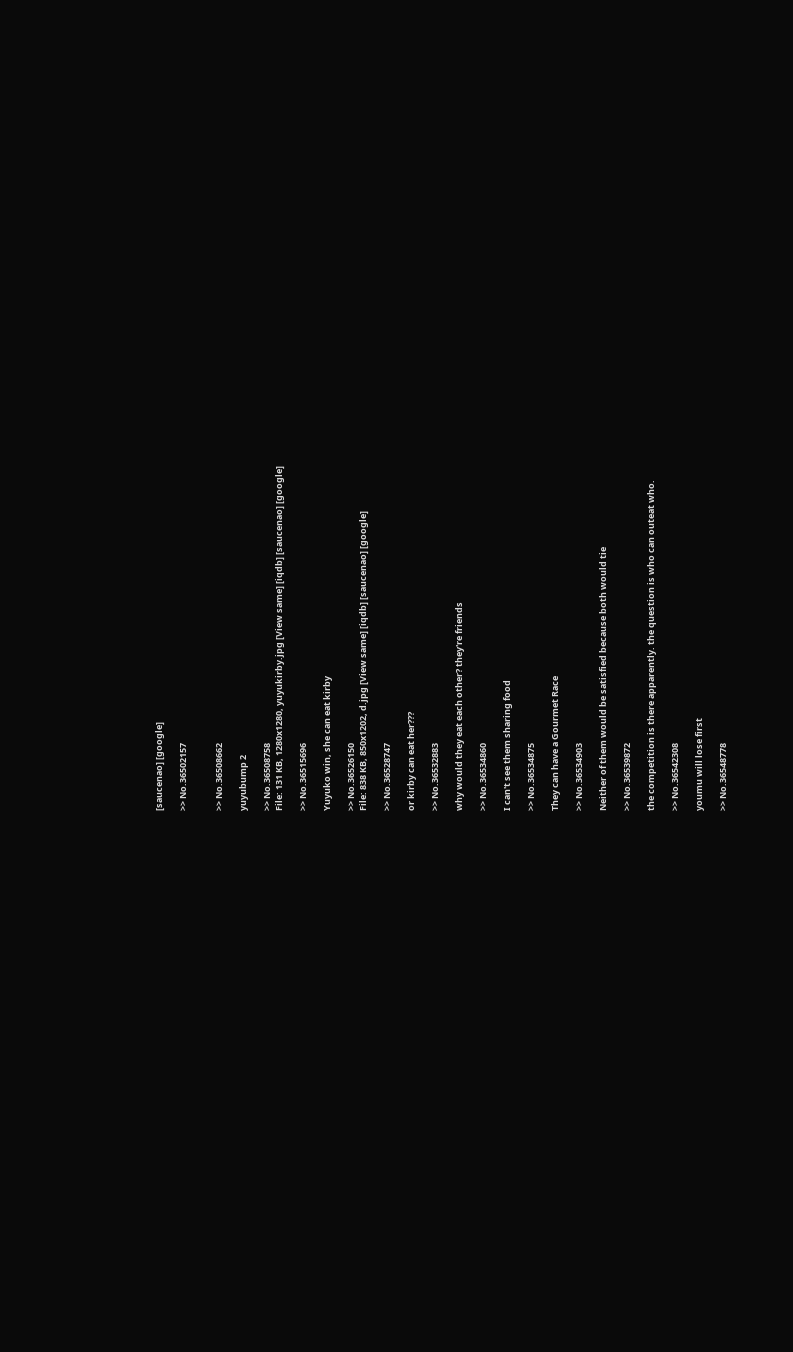[saucenao] [google]

>> No.36502157


>> No.36508662

yuyubump 2

>> No.36508758
File: 131 KB, 1280x1280, yuyukirby.jpg [View same] [iqdb] [saucenao] [google]

>> No.36515696

Yuyuko win, she can eat kirby

>> No.36526150
File: 838 KB, 850x1202, d.jpg [View same] [iqdb] [saucenao] [google]

>> No.36528747

or kirby can eat her???

>> No.36532883

why would they eat each other? they're friends

>> No.36534860

I can't see them sharing food

>> No.36534875

They can have a Gourmet Race

>> No.36534903

Neither of them would be satisfied because both would tie

>> No.36539872

the competition is there apparently. the question is who can outeat who.

>> No.36542308

youmu will lose first

>> No.36548778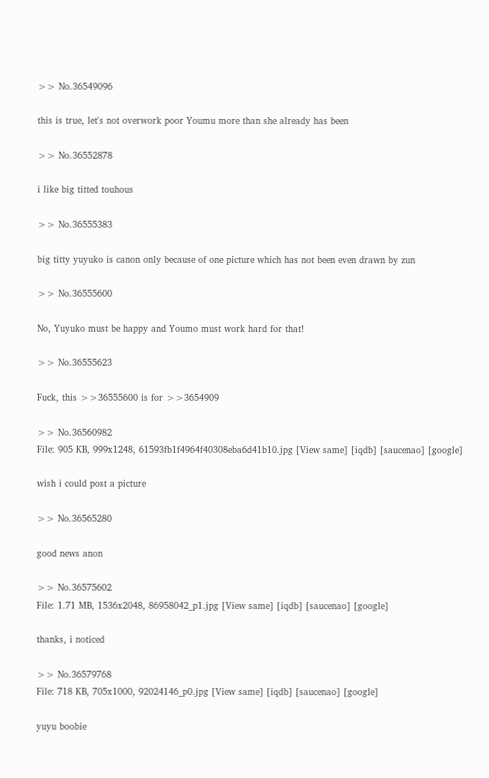>> No.36549096

this is true, let's not overwork poor Youmu more than she already has been

>> No.36552878

i like big titted touhous

>> No.36555383

big titty yuyuko is canon only because of one picture which has not been even drawn by zun

>> No.36555600

No, Yuyuko must be happy and Youmo must work hard for that!

>> No.36555623

Fuck, this >>36555600 is for >>3654909

>> No.36560982
File: 905 KB, 999x1248, 61593fb1f4964f40308eba6d41b10.jpg [View same] [iqdb] [saucenao] [google]

wish i could post a picture

>> No.36565280

good news anon

>> No.36575602
File: 1.71 MB, 1536x2048, 86958042_p1.jpg [View same] [iqdb] [saucenao] [google]

thanks, i noticed

>> No.36579768
File: 718 KB, 705x1000, 92024146_p0.jpg [View same] [iqdb] [saucenao] [google]

yuyu boobie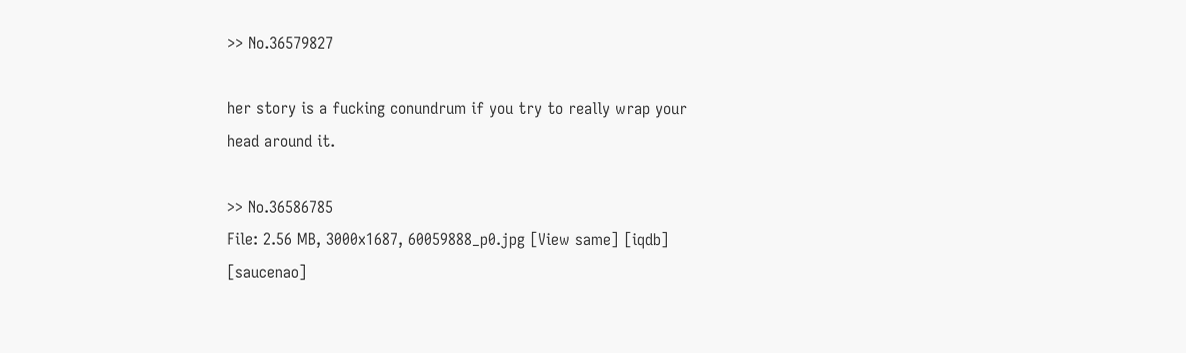>> No.36579827

her story is a fucking conundrum if you try to really wrap your head around it.

>> No.36586785
File: 2.56 MB, 3000x1687, 60059888_p0.jpg [View same] [iqdb] [saucenao]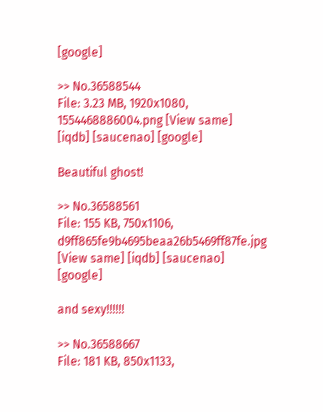[google]

>> No.36588544
File: 3.23 MB, 1920x1080, 1554468886004.png [View same] [iqdb] [saucenao] [google]

Beautiful ghost!

>> No.36588561
File: 155 KB, 750x1106, d9ff865fe9b4695beaa26b5469ff87fe.jpg [View same] [iqdb] [saucenao] [google]

and sexy!!!!!!

>> No.36588667
File: 181 KB, 850x1133,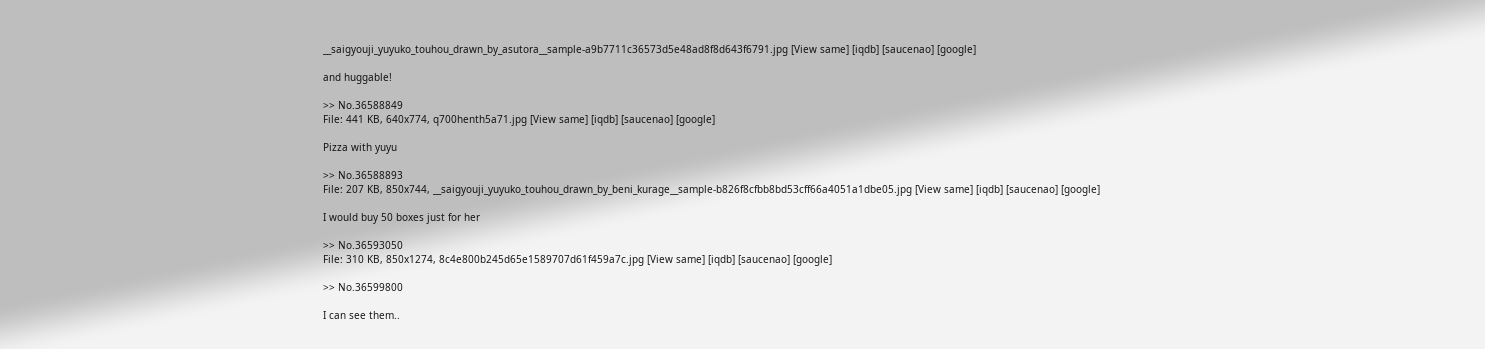__saigyouji_yuyuko_touhou_drawn_by_asutora__sample-a9b7711c36573d5e48ad8f8d643f6791.jpg [View same] [iqdb] [saucenao] [google]

and huggable!

>> No.36588849
File: 441 KB, 640x774, q700henth5a71.jpg [View same] [iqdb] [saucenao] [google]

Pizza with yuyu

>> No.36588893
File: 207 KB, 850x744, __saigyouji_yuyuko_touhou_drawn_by_beni_kurage__sample-b826f8cfbb8bd53cff66a4051a1dbe05.jpg [View same] [iqdb] [saucenao] [google]

I would buy 50 boxes just for her

>> No.36593050
File: 310 KB, 850x1274, 8c4e800b245d65e1589707d61f459a7c.jpg [View same] [iqdb] [saucenao] [google]

>> No.36599800

I can see them..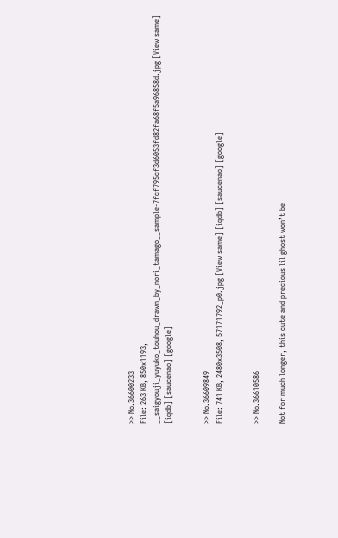>> No.36600233
File: 263 KB, 850x1193, __saigyouji_yuyuko_touhou_drawn_by_nori_tamago__sample-7fcf795cf3d6053fd82fa68f5a96858d.jpg [View same] [iqdb] [saucenao] [google]


>> No.36609849
File: 741 KB, 2480x3508, 57171792_p0.jpg [View same] [iqdb] [saucenao] [google]


>> No.36610586

Not for much longer, this cute and precious lil ghost won’t be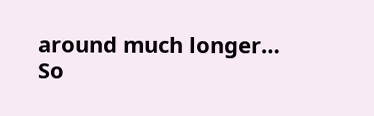around much longer…
So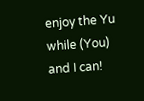enjoy the Yu while (You) and I can!